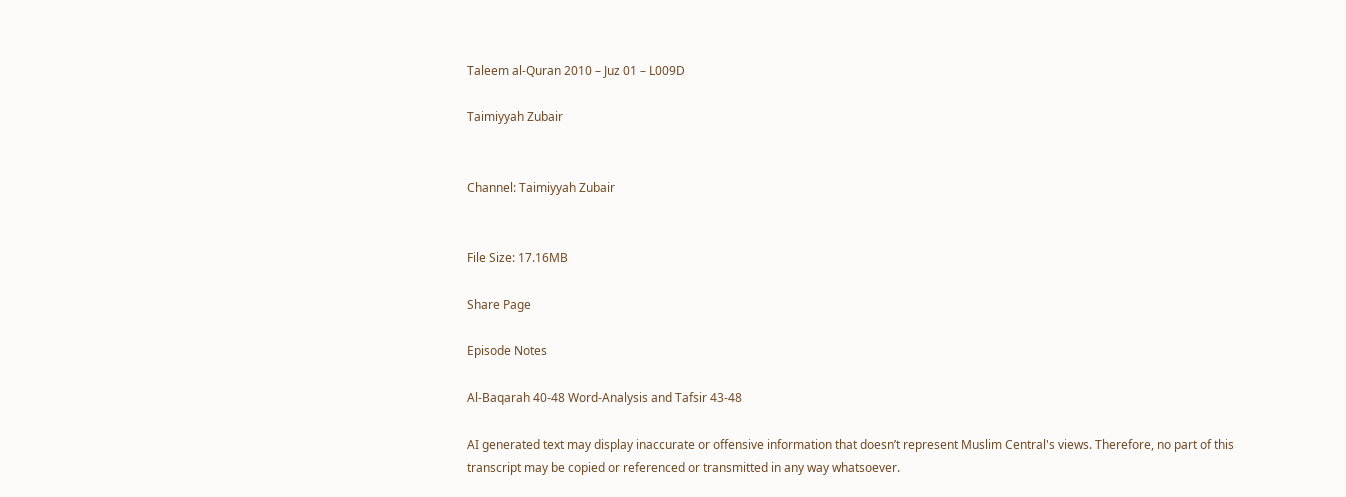Taleem al-Quran 2010 – Juz 01 – L009D

Taimiyyah Zubair


Channel: Taimiyyah Zubair


File Size: 17.16MB

Share Page

Episode Notes

Al-Baqarah 40-48 Word-Analysis and Tafsir 43-48

AI generated text may display inaccurate or offensive information that doesn’t represent Muslim Central's views. Therefore, no part of this transcript may be copied or referenced or transmitted in any way whatsoever.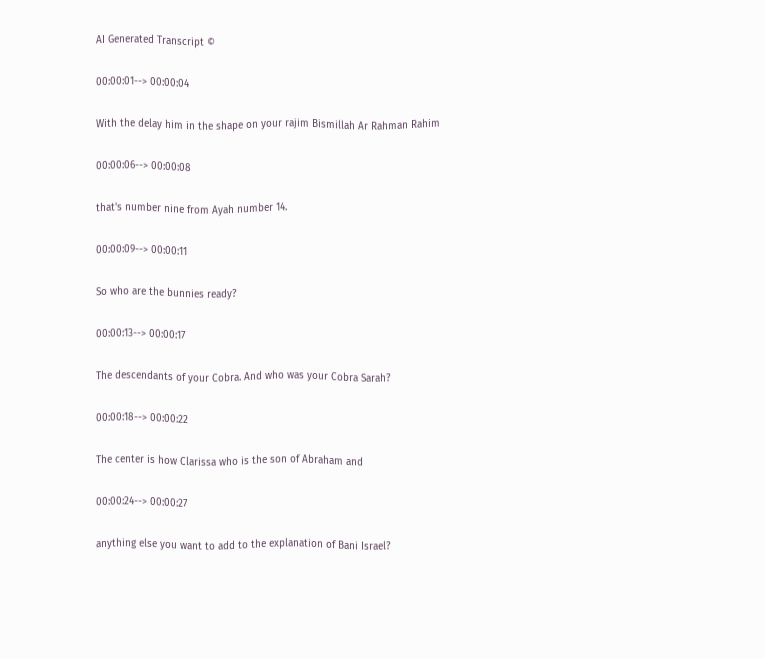AI Generated Transcript ©

00:00:01--> 00:00:04

With the delay him in the shape on your rajim Bismillah Ar Rahman Rahim

00:00:06--> 00:00:08

that's number nine from Ayah number 14.

00:00:09--> 00:00:11

So who are the bunnies ready?

00:00:13--> 00:00:17

The descendants of your Cobra. And who was your Cobra Sarah?

00:00:18--> 00:00:22

The center is how Clarissa who is the son of Abraham and

00:00:24--> 00:00:27

anything else you want to add to the explanation of Bani Israel?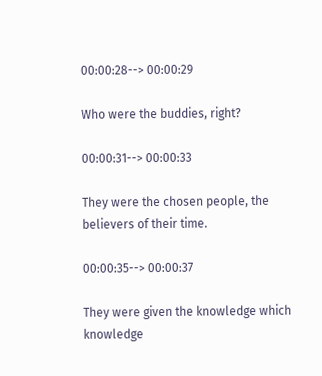00:00:28--> 00:00:29

Who were the buddies, right?

00:00:31--> 00:00:33

They were the chosen people, the believers of their time.

00:00:35--> 00:00:37

They were given the knowledge which knowledge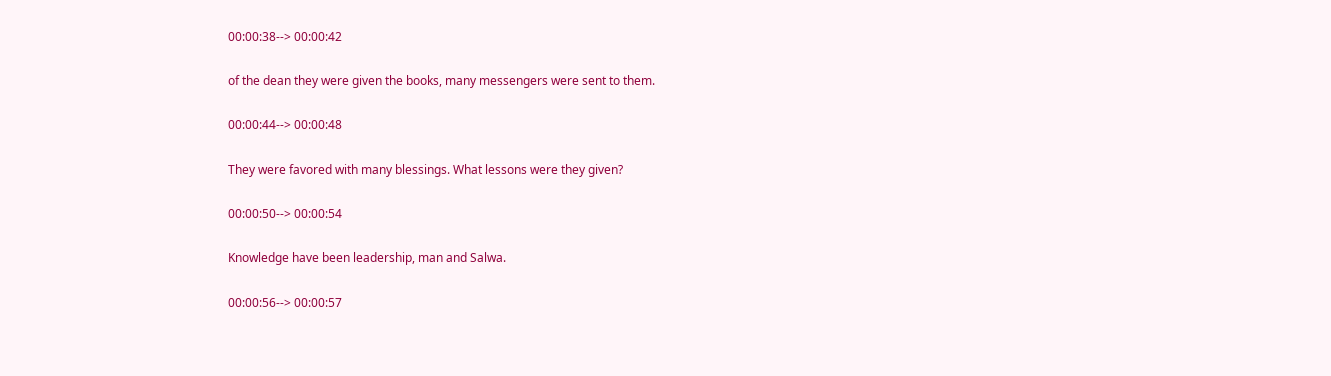00:00:38--> 00:00:42

of the dean they were given the books, many messengers were sent to them.

00:00:44--> 00:00:48

They were favored with many blessings. What lessons were they given?

00:00:50--> 00:00:54

Knowledge have been leadership, man and Salwa.

00:00:56--> 00:00:57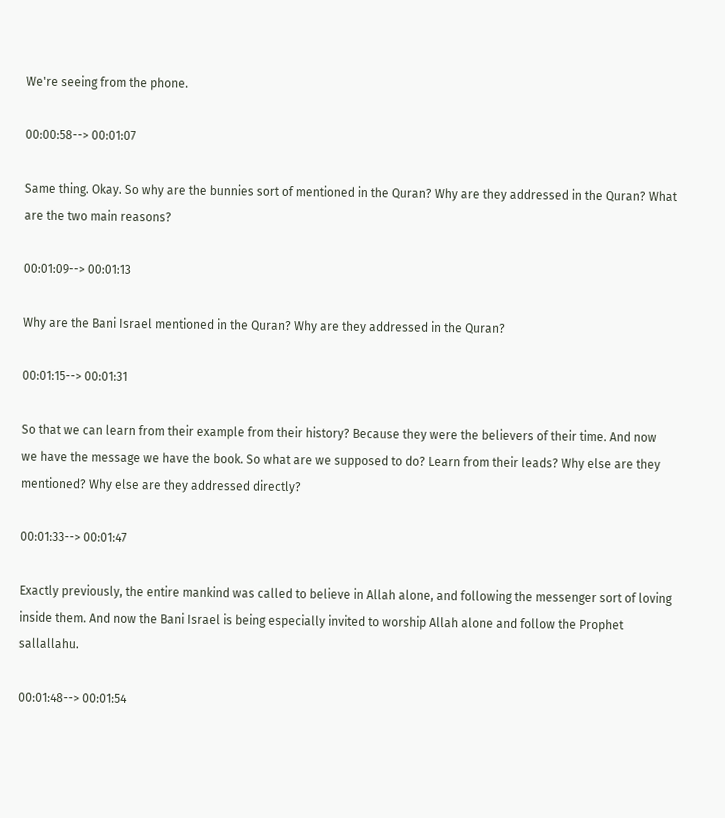We're seeing from the phone.

00:00:58--> 00:01:07

Same thing. Okay. So why are the bunnies sort of mentioned in the Quran? Why are they addressed in the Quran? What are the two main reasons?

00:01:09--> 00:01:13

Why are the Bani Israel mentioned in the Quran? Why are they addressed in the Quran?

00:01:15--> 00:01:31

So that we can learn from their example from their history? Because they were the believers of their time. And now we have the message we have the book. So what are we supposed to do? Learn from their leads? Why else are they mentioned? Why else are they addressed directly?

00:01:33--> 00:01:47

Exactly previously, the entire mankind was called to believe in Allah alone, and following the messenger sort of loving inside them. And now the Bani Israel is being especially invited to worship Allah alone and follow the Prophet sallallahu.

00:01:48--> 00:01:54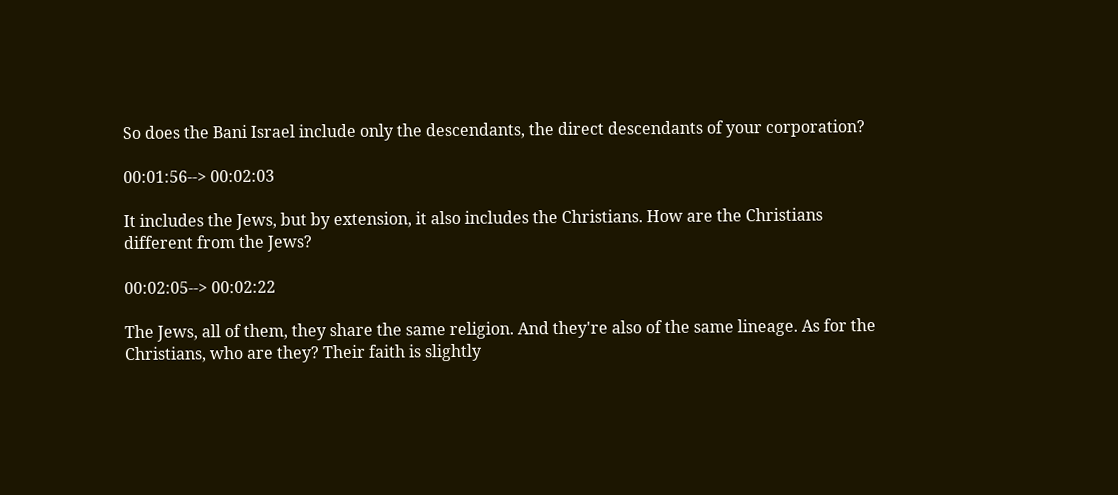So does the Bani Israel include only the descendants, the direct descendants of your corporation?

00:01:56--> 00:02:03

It includes the Jews, but by extension, it also includes the Christians. How are the Christians different from the Jews?

00:02:05--> 00:02:22

The Jews, all of them, they share the same religion. And they're also of the same lineage. As for the Christians, who are they? Their faith is slightly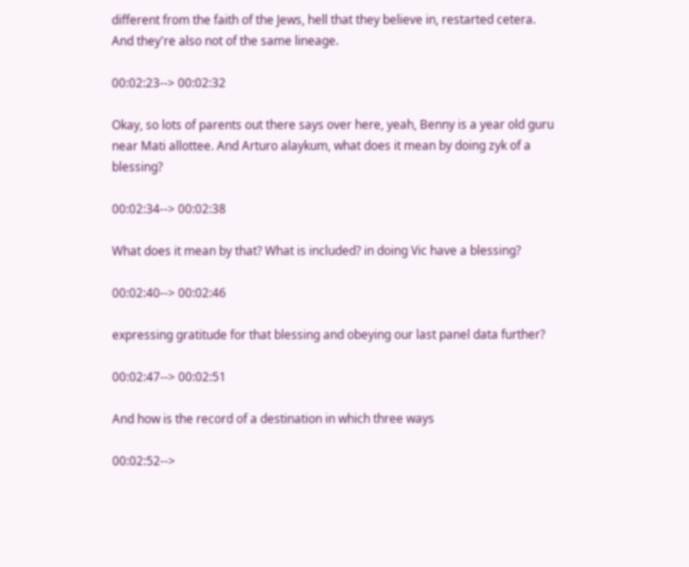different from the faith of the Jews, hell that they believe in, restarted cetera. And they're also not of the same lineage.

00:02:23--> 00:02:32

Okay, so lots of parents out there says over here, yeah, Benny is a year old guru near Mati allottee. And Arturo alaykum, what does it mean by doing zyk of a blessing?

00:02:34--> 00:02:38

What does it mean by that? What is included? in doing Vic have a blessing?

00:02:40--> 00:02:46

expressing gratitude for that blessing and obeying our last panel data further?

00:02:47--> 00:02:51

And how is the record of a destination in which three ways

00:02:52-->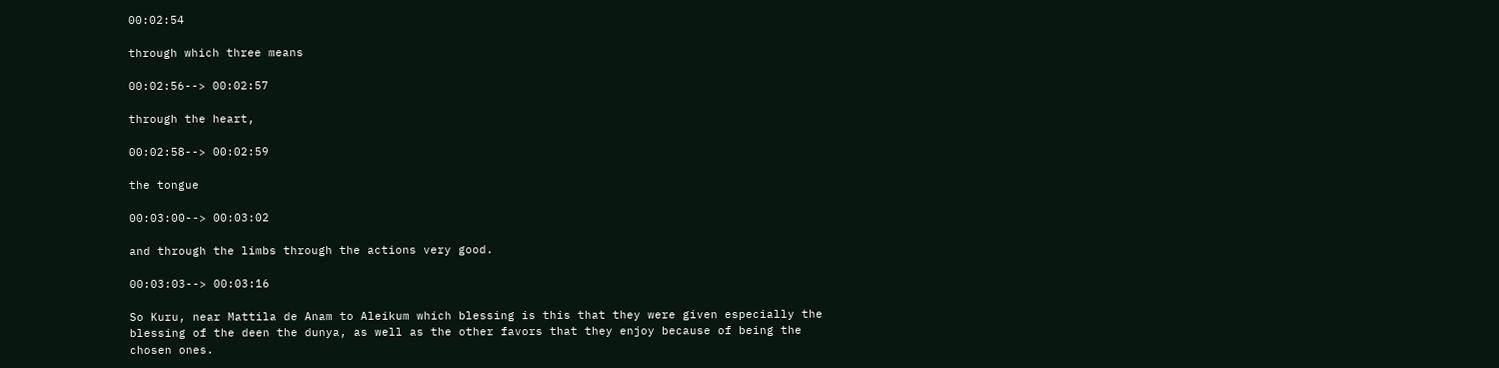00:02:54

through which three means

00:02:56--> 00:02:57

through the heart,

00:02:58--> 00:02:59

the tongue

00:03:00--> 00:03:02

and through the limbs through the actions very good.

00:03:03--> 00:03:16

So Kuru, near Mattila de Anam to Aleikum which blessing is this that they were given especially the blessing of the deen the dunya, as well as the other favors that they enjoy because of being the chosen ones.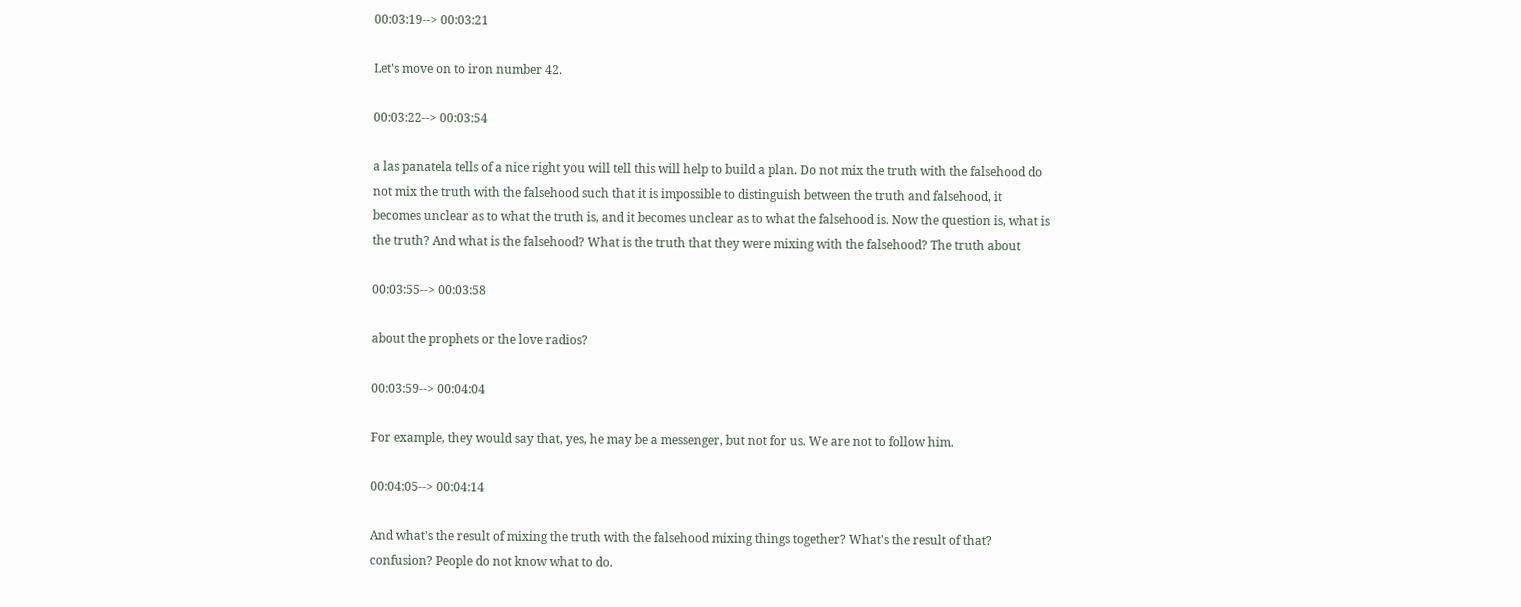00:03:19--> 00:03:21

Let's move on to iron number 42.

00:03:22--> 00:03:54

a las panatela tells of a nice right you will tell this will help to build a plan. Do not mix the truth with the falsehood do not mix the truth with the falsehood such that it is impossible to distinguish between the truth and falsehood, it becomes unclear as to what the truth is, and it becomes unclear as to what the falsehood is. Now the question is, what is the truth? And what is the falsehood? What is the truth that they were mixing with the falsehood? The truth about

00:03:55--> 00:03:58

about the prophets or the love radios?

00:03:59--> 00:04:04

For example, they would say that, yes, he may be a messenger, but not for us. We are not to follow him.

00:04:05--> 00:04:14

And what's the result of mixing the truth with the falsehood mixing things together? What's the result of that? confusion? People do not know what to do.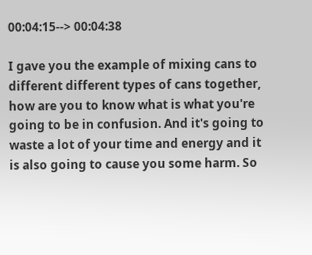00:04:15--> 00:04:38

I gave you the example of mixing cans to different different types of cans together, how are you to know what is what you're going to be in confusion. And it's going to waste a lot of your time and energy and it is also going to cause you some harm. So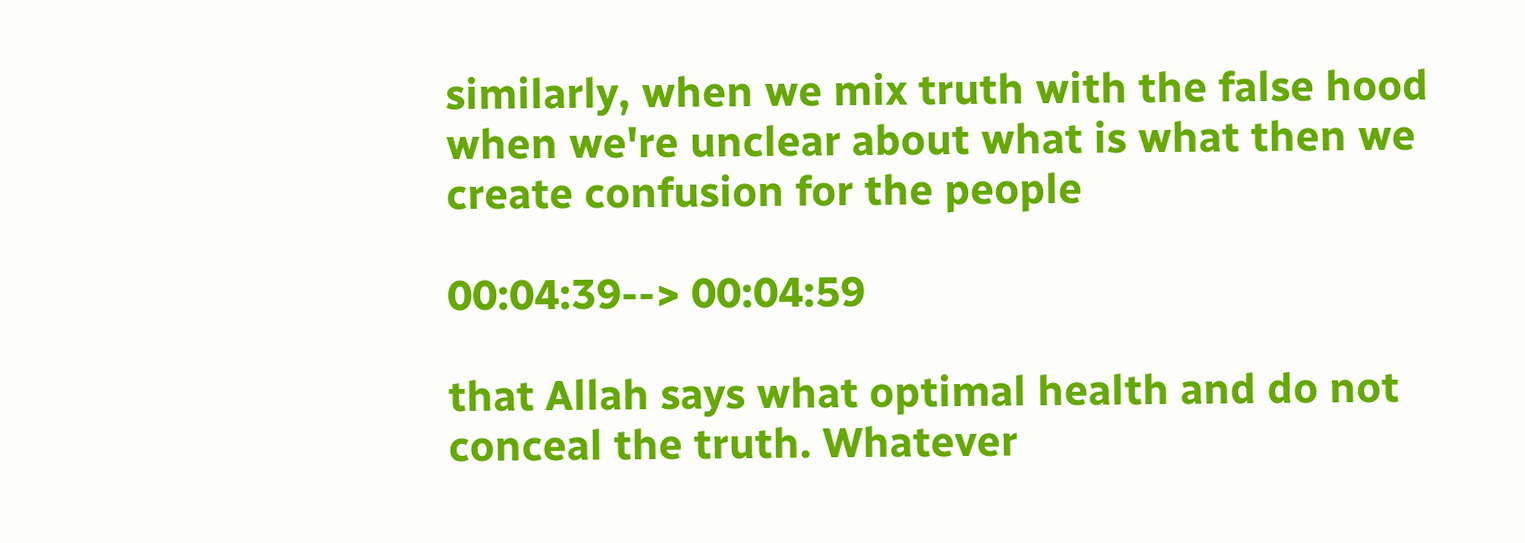similarly, when we mix truth with the false hood when we're unclear about what is what then we create confusion for the people

00:04:39--> 00:04:59

that Allah says what optimal health and do not conceal the truth. Whatever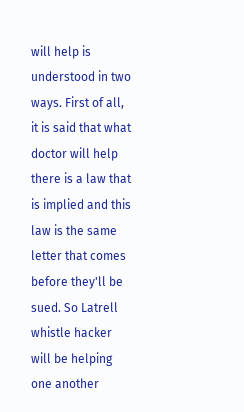will help is understood in two ways. First of all, it is said that what doctor will help there is a law that is implied and this law is the same letter that comes before they'll be sued. So Latrell whistle hacker will be helping one another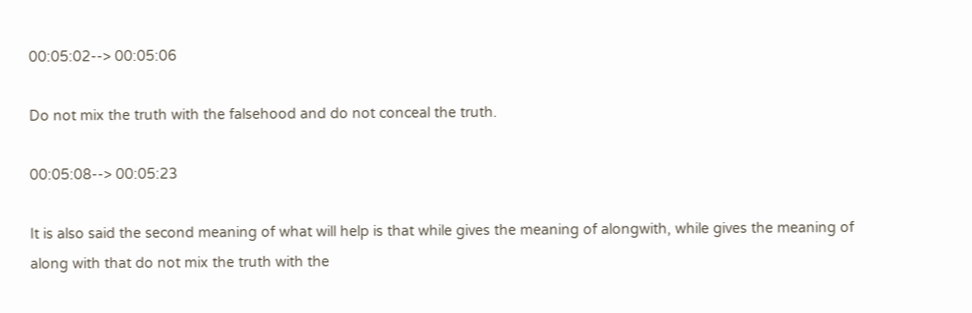00:05:02--> 00:05:06

Do not mix the truth with the falsehood and do not conceal the truth.

00:05:08--> 00:05:23

It is also said the second meaning of what will help is that while gives the meaning of alongwith, while gives the meaning of along with that do not mix the truth with the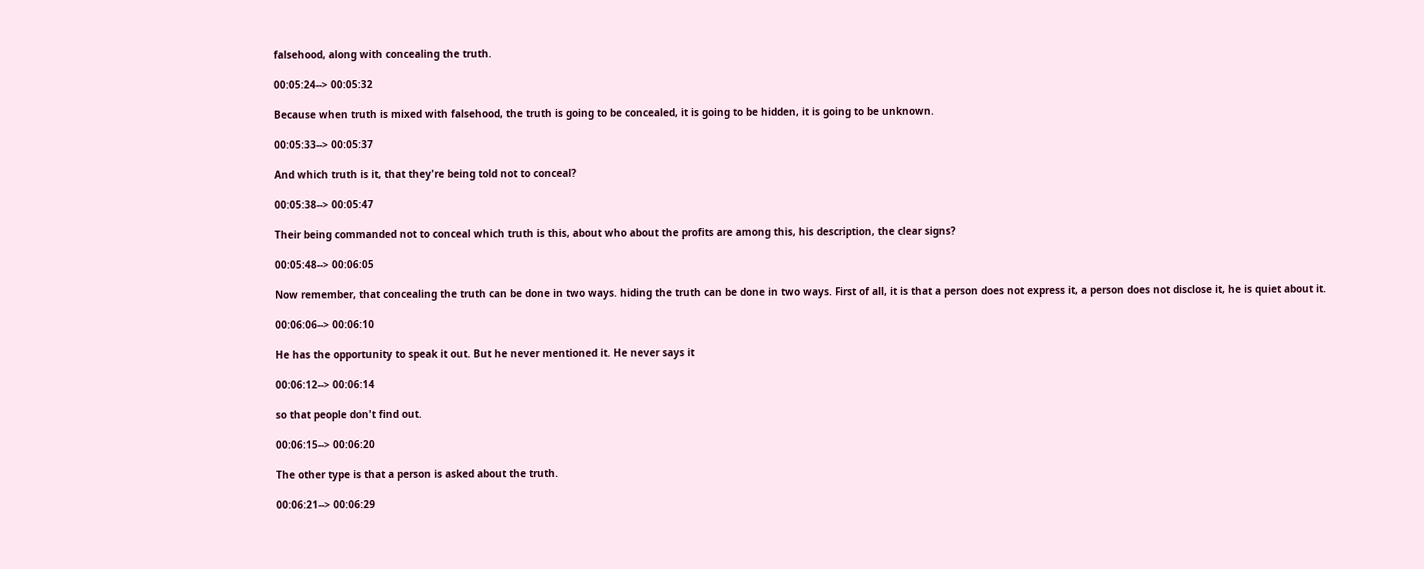falsehood, along with concealing the truth.

00:05:24--> 00:05:32

Because when truth is mixed with falsehood, the truth is going to be concealed, it is going to be hidden, it is going to be unknown.

00:05:33--> 00:05:37

And which truth is it, that they're being told not to conceal?

00:05:38--> 00:05:47

Their being commanded not to conceal which truth is this, about who about the profits are among this, his description, the clear signs?

00:05:48--> 00:06:05

Now remember, that concealing the truth can be done in two ways. hiding the truth can be done in two ways. First of all, it is that a person does not express it, a person does not disclose it, he is quiet about it.

00:06:06--> 00:06:10

He has the opportunity to speak it out. But he never mentioned it. He never says it

00:06:12--> 00:06:14

so that people don't find out.

00:06:15--> 00:06:20

The other type is that a person is asked about the truth.

00:06:21--> 00:06:29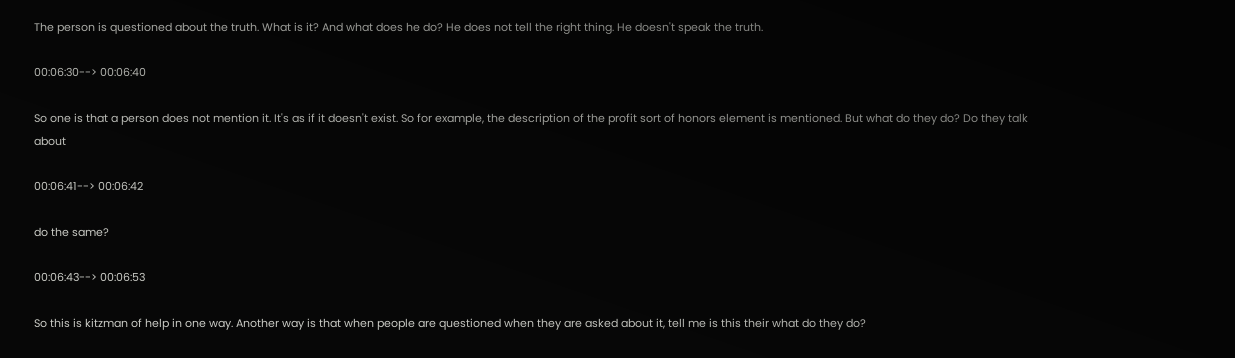The person is questioned about the truth. What is it? And what does he do? He does not tell the right thing. He doesn't speak the truth.

00:06:30--> 00:06:40

So one is that a person does not mention it. It's as if it doesn't exist. So for example, the description of the profit sort of honors element is mentioned. But what do they do? Do they talk about

00:06:41--> 00:06:42

do the same?

00:06:43--> 00:06:53

So this is kitzman of help in one way. Another way is that when people are questioned when they are asked about it, tell me is this their what do they do?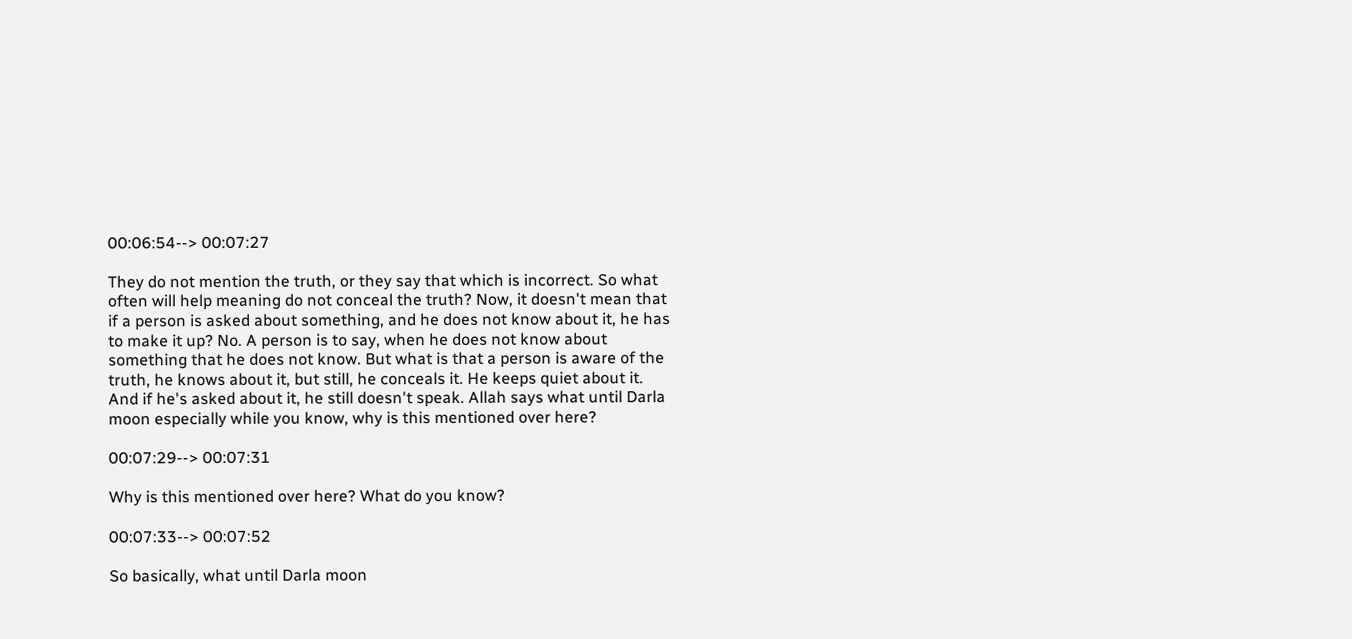00:06:54--> 00:07:27

They do not mention the truth, or they say that which is incorrect. So what often will help meaning do not conceal the truth? Now, it doesn't mean that if a person is asked about something, and he does not know about it, he has to make it up? No. A person is to say, when he does not know about something that he does not know. But what is that a person is aware of the truth, he knows about it, but still, he conceals it. He keeps quiet about it. And if he's asked about it, he still doesn't speak. Allah says what until Darla moon especially while you know, why is this mentioned over here?

00:07:29--> 00:07:31

Why is this mentioned over here? What do you know?

00:07:33--> 00:07:52

So basically, what until Darla moon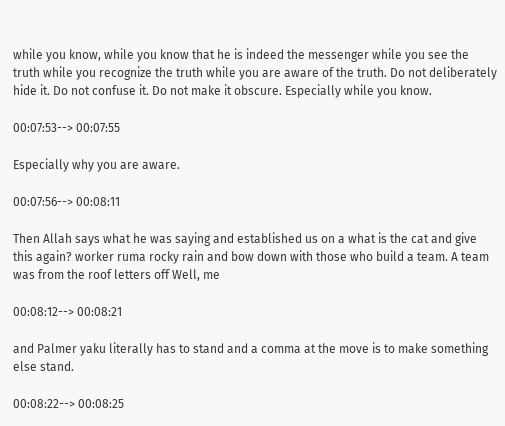while you know, while you know that he is indeed the messenger while you see the truth while you recognize the truth while you are aware of the truth. Do not deliberately hide it. Do not confuse it. Do not make it obscure. Especially while you know.

00:07:53--> 00:07:55

Especially why you are aware.

00:07:56--> 00:08:11

Then Allah says what he was saying and established us on a what is the cat and give this again? worker ruma rocky rain and bow down with those who build a team. A team was from the roof letters off Well, me

00:08:12--> 00:08:21

and Palmer yaku literally has to stand and a comma at the move is to make something else stand.

00:08:22--> 00:08:25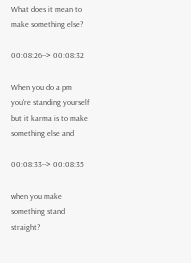What does it mean to make something else?

00:08:26--> 00:08:32

When you do a pm you're standing yourself but it karma is to make something else and

00:08:33--> 00:08:35

when you make something stand straight?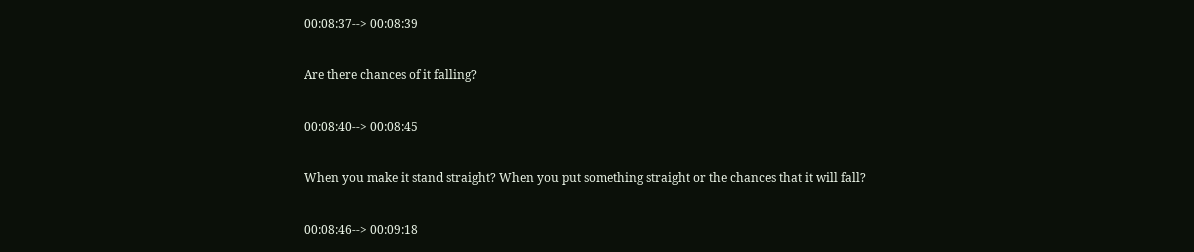00:08:37--> 00:08:39

Are there chances of it falling?

00:08:40--> 00:08:45

When you make it stand straight? When you put something straight or the chances that it will fall?

00:08:46--> 00:09:18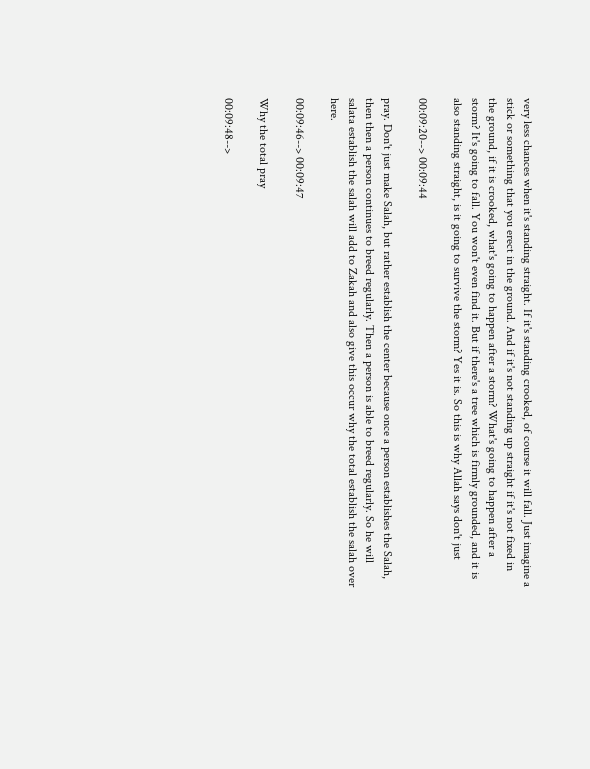very less chances when it's standing straight. If it's standing crooked, of course it will fall. Just imagine a stick or something that you erect in the ground. And if it's not standing up straight if it's not fixed in the ground, if it is crooked, what's going to happen after a storm? What's going to happen after a storm? It's going to fall. You won't even find it. But if there's a tree which is firmly grounded, and it is also standing straight, is it going to survive the storm? Yes it is. So this is why Allah says don't just

00:09:20--> 00:09:44

pray. Don't just make Salah, but rather establish the center because once a person establishes the Salah, then then a person continues to breed regularly. Then a person is able to breed regularly. So he will salata establish the salah will add to Zakah and also give this occur why the total establish the salah over here.

00:09:46--> 00:09:47

Why the total pray

00:09:48-->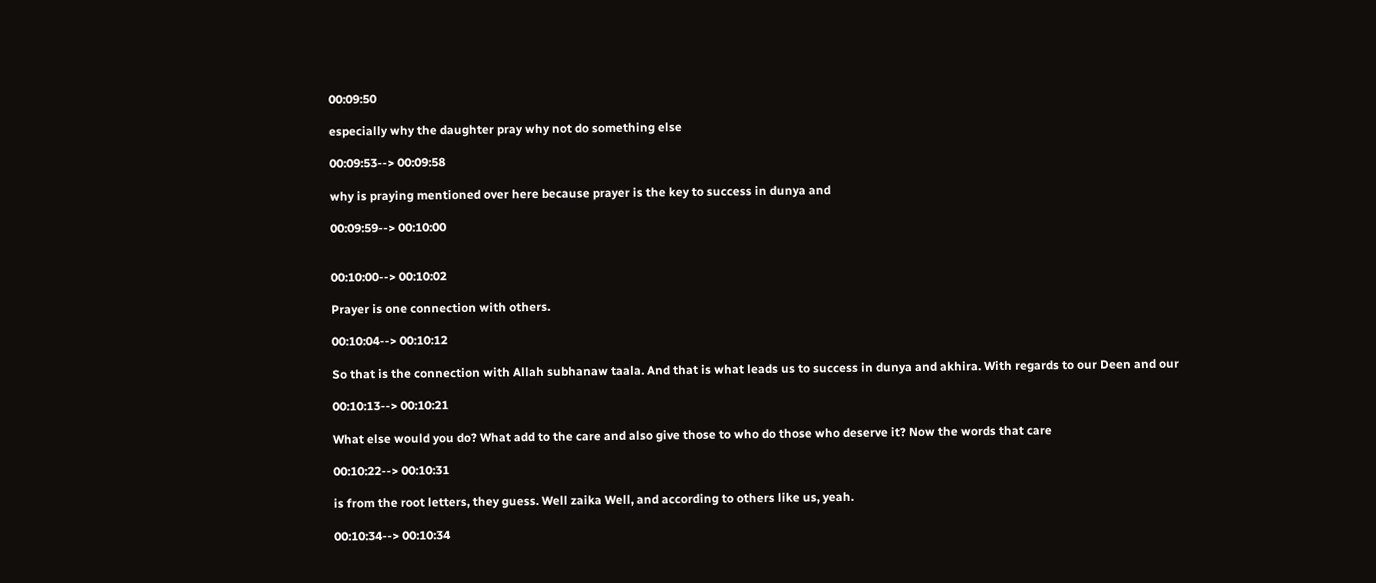00:09:50

especially why the daughter pray why not do something else

00:09:53--> 00:09:58

why is praying mentioned over here because prayer is the key to success in dunya and

00:09:59--> 00:10:00


00:10:00--> 00:10:02

Prayer is one connection with others.

00:10:04--> 00:10:12

So that is the connection with Allah subhanaw taala. And that is what leads us to success in dunya and akhira. With regards to our Deen and our

00:10:13--> 00:10:21

What else would you do? What add to the care and also give those to who do those who deserve it? Now the words that care

00:10:22--> 00:10:31

is from the root letters, they guess. Well zaika Well, and according to others like us, yeah.

00:10:34--> 00:10:34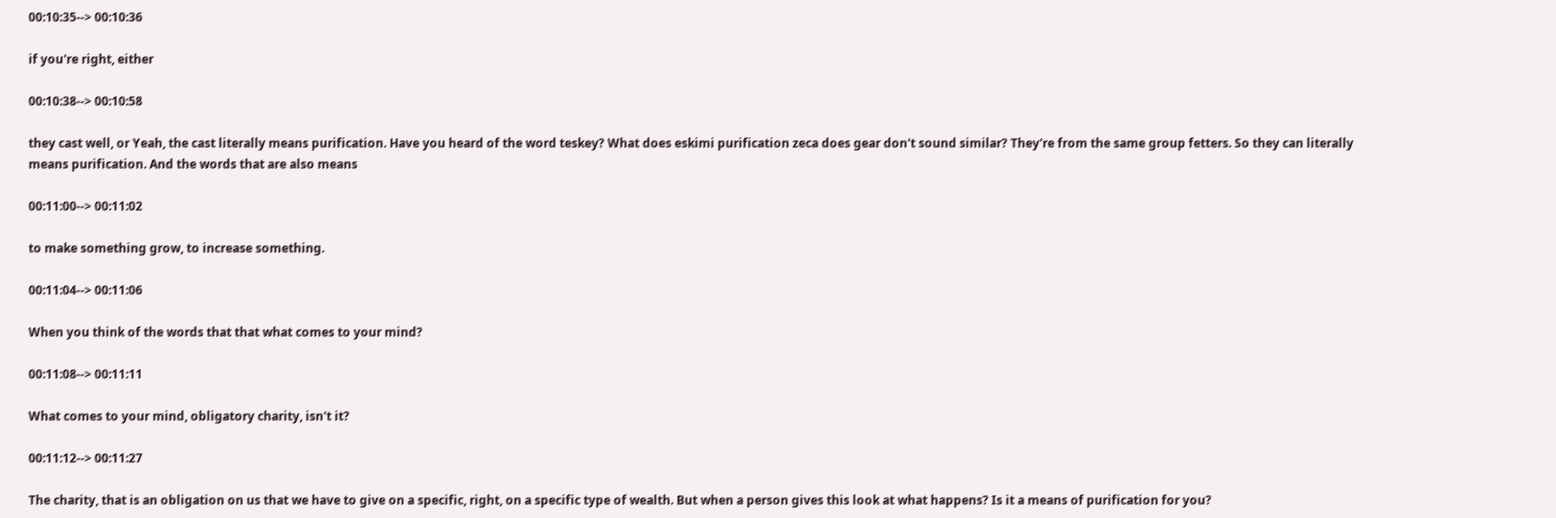00:10:35--> 00:10:36

if you're right, either

00:10:38--> 00:10:58

they cast well, or Yeah, the cast literally means purification. Have you heard of the word teskey? What does eskimi purification zeca does gear don't sound similar? They're from the same group fetters. So they can literally means purification. And the words that are also means

00:11:00--> 00:11:02

to make something grow, to increase something.

00:11:04--> 00:11:06

When you think of the words that that what comes to your mind?

00:11:08--> 00:11:11

What comes to your mind, obligatory charity, isn't it?

00:11:12--> 00:11:27

The charity, that is an obligation on us that we have to give on a specific, right, on a specific type of wealth. But when a person gives this look at what happens? Is it a means of purification for you?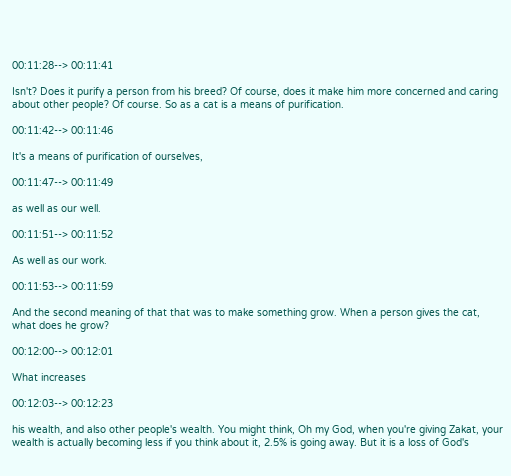00:11:28--> 00:11:41

Isn't? Does it purify a person from his breed? Of course, does it make him more concerned and caring about other people? Of course. So as a cat is a means of purification.

00:11:42--> 00:11:46

It's a means of purification of ourselves,

00:11:47--> 00:11:49

as well as our well.

00:11:51--> 00:11:52

As well as our work.

00:11:53--> 00:11:59

And the second meaning of that that was to make something grow. When a person gives the cat, what does he grow?

00:12:00--> 00:12:01

What increases

00:12:03--> 00:12:23

his wealth, and also other people's wealth. You might think, Oh my God, when you're giving Zakat, your wealth is actually becoming less if you think about it, 2.5% is going away. But it is a loss of God's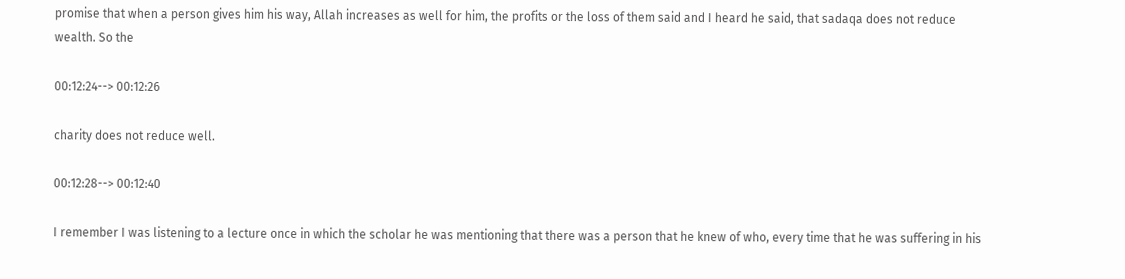promise that when a person gives him his way, Allah increases as well for him, the profits or the loss of them said and I heard he said, that sadaqa does not reduce wealth. So the

00:12:24--> 00:12:26

charity does not reduce well.

00:12:28--> 00:12:40

I remember I was listening to a lecture once in which the scholar he was mentioning that there was a person that he knew of who, every time that he was suffering in his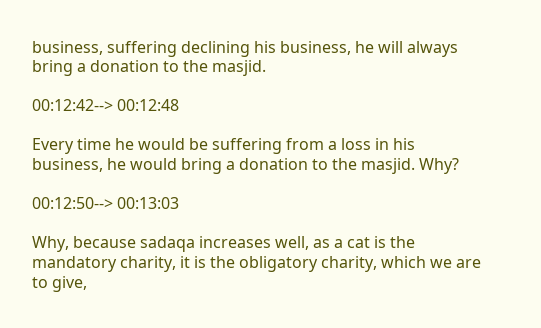business, suffering declining his business, he will always bring a donation to the masjid.

00:12:42--> 00:12:48

Every time he would be suffering from a loss in his business, he would bring a donation to the masjid. Why?

00:12:50--> 00:13:03

Why, because sadaqa increases well, as a cat is the mandatory charity, it is the obligatory charity, which we are to give,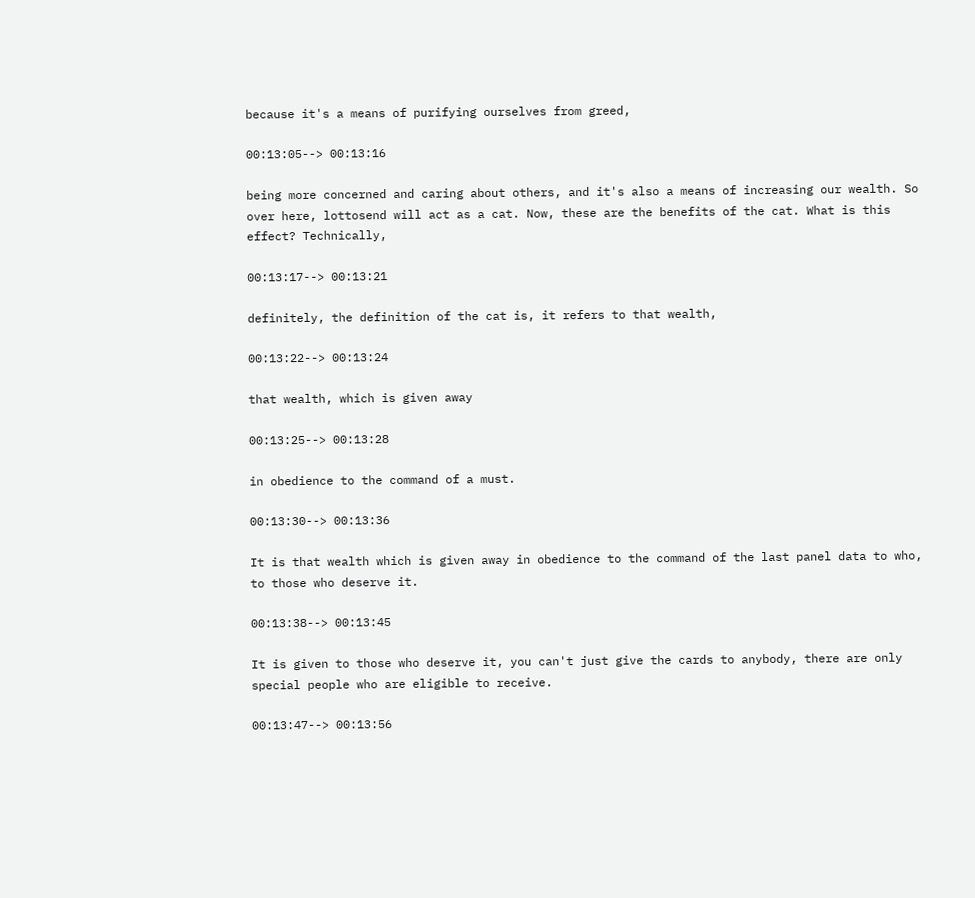because it's a means of purifying ourselves from greed,

00:13:05--> 00:13:16

being more concerned and caring about others, and it's also a means of increasing our wealth. So over here, lottosend will act as a cat. Now, these are the benefits of the cat. What is this effect? Technically,

00:13:17--> 00:13:21

definitely, the definition of the cat is, it refers to that wealth,

00:13:22--> 00:13:24

that wealth, which is given away

00:13:25--> 00:13:28

in obedience to the command of a must.

00:13:30--> 00:13:36

It is that wealth which is given away in obedience to the command of the last panel data to who, to those who deserve it.

00:13:38--> 00:13:45

It is given to those who deserve it, you can't just give the cards to anybody, there are only special people who are eligible to receive.

00:13:47--> 00:13:56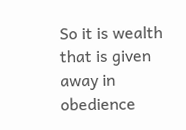So it is wealth that is given away in obedience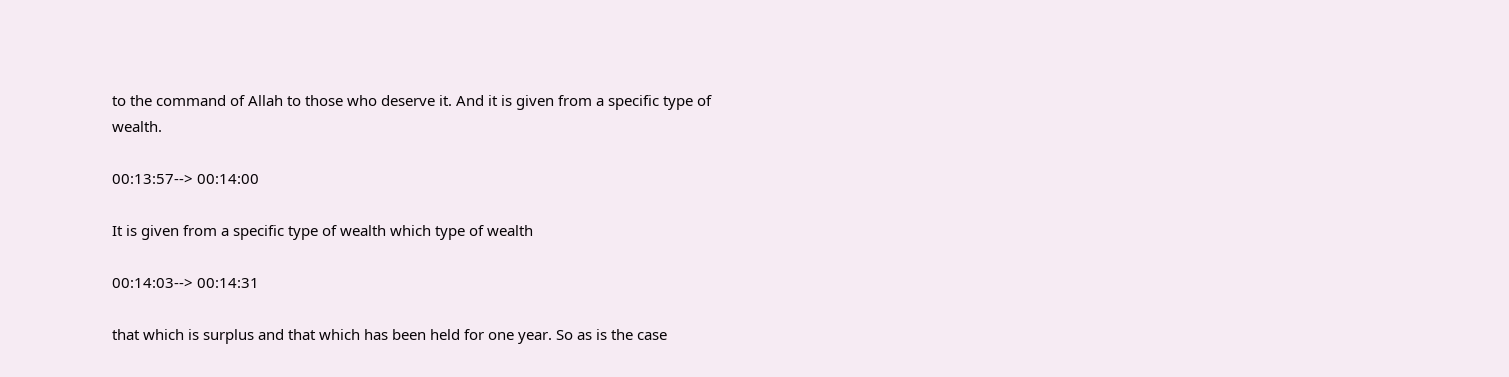to the command of Allah to those who deserve it. And it is given from a specific type of wealth.

00:13:57--> 00:14:00

It is given from a specific type of wealth which type of wealth

00:14:03--> 00:14:31

that which is surplus and that which has been held for one year. So as is the case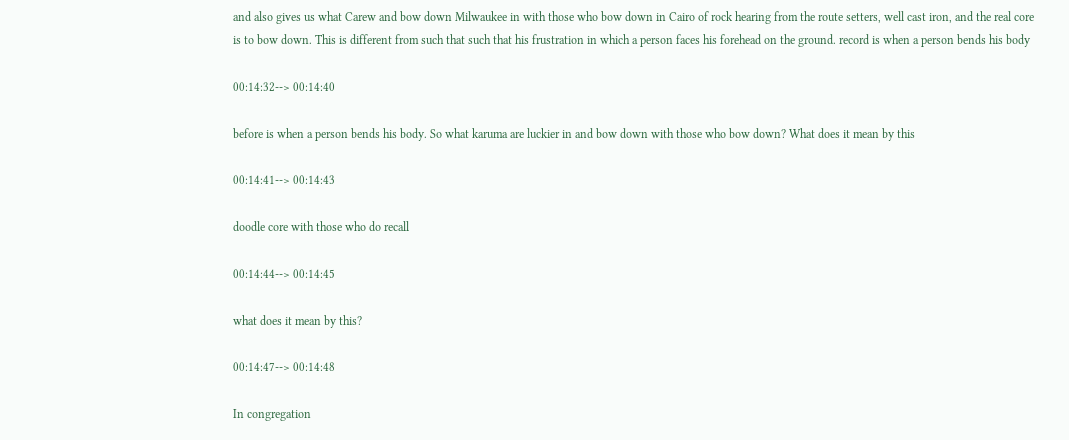and also gives us what Carew and bow down Milwaukee in with those who bow down in Cairo of rock hearing from the route setters, well cast iron, and the real core is to bow down. This is different from such that such that his frustration in which a person faces his forehead on the ground. record is when a person bends his body

00:14:32--> 00:14:40

before is when a person bends his body. So what karuma are luckier in and bow down with those who bow down? What does it mean by this

00:14:41--> 00:14:43

doodle core with those who do recall

00:14:44--> 00:14:45

what does it mean by this?

00:14:47--> 00:14:48

In congregation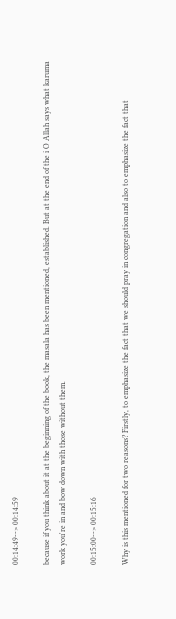00:14:49--> 00:14:59

because if you think about it at the beginning of the book, the masala has been mentioned, established. But at the end of the i O Allah says what karuma work you're in and bow down with those without them.

00:15:00--> 00:15:16

Why is this mentioned for two reasons? Firstly, to emphasize the fact that we should pray in congregation and also to emphasize the fact that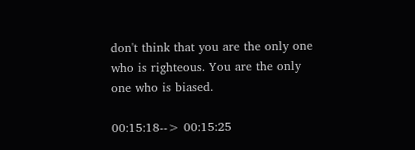don't think that you are the only one who is righteous. You are the only one who is biased.

00:15:18--> 00:15:25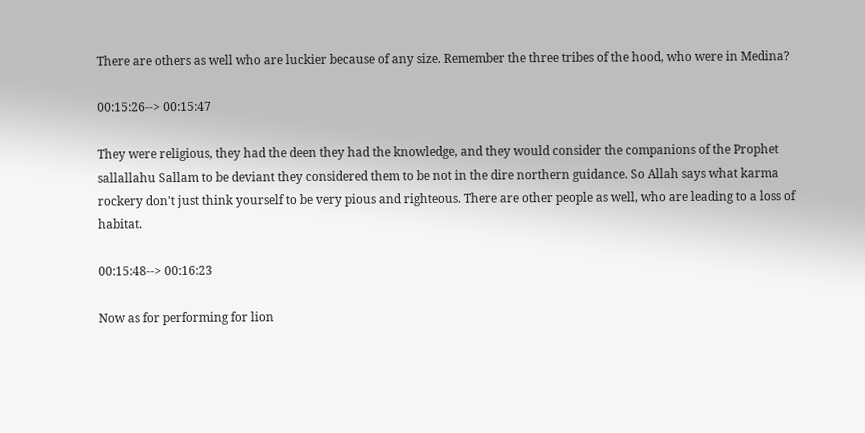There are others as well who are luckier because of any size. Remember the three tribes of the hood, who were in Medina?

00:15:26--> 00:15:47

They were religious, they had the deen they had the knowledge, and they would consider the companions of the Prophet sallallahu Sallam to be deviant they considered them to be not in the dire northern guidance. So Allah says what karma rockery don't just think yourself to be very pious and righteous. There are other people as well, who are leading to a loss of habitat.

00:15:48--> 00:16:23

Now as for performing for lion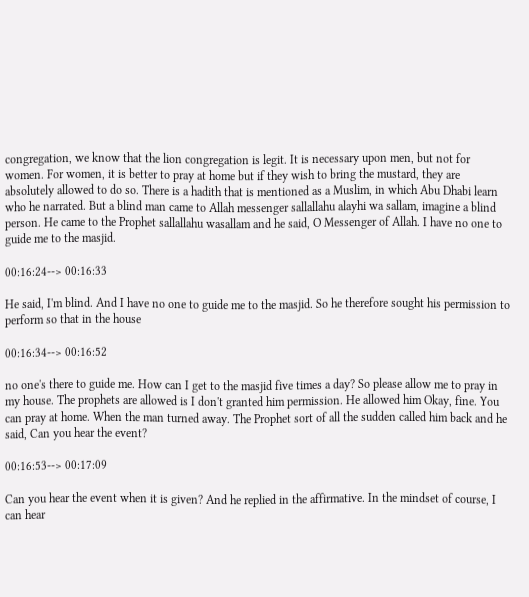congregation, we know that the lion congregation is legit. It is necessary upon men, but not for women. For women, it is better to pray at home but if they wish to bring the mustard, they are absolutely allowed to do so. There is a hadith that is mentioned as a Muslim, in which Abu Dhabi learn who he narrated. But a blind man came to Allah messenger sallallahu alayhi wa sallam, imagine a blind person. He came to the Prophet sallallahu wasallam and he said, O Messenger of Allah. I have no one to guide me to the masjid.

00:16:24--> 00:16:33

He said, I'm blind. And I have no one to guide me to the masjid. So he therefore sought his permission to perform so that in the house

00:16:34--> 00:16:52

no one's there to guide me. How can I get to the masjid five times a day? So please allow me to pray in my house. The prophets are allowed is I don't granted him permission. He allowed him Okay, fine. You can pray at home. When the man turned away. The Prophet sort of all the sudden called him back and he said, Can you hear the event?

00:16:53--> 00:17:09

Can you hear the event when it is given? And he replied in the affirmative. In the mindset of course, I can hear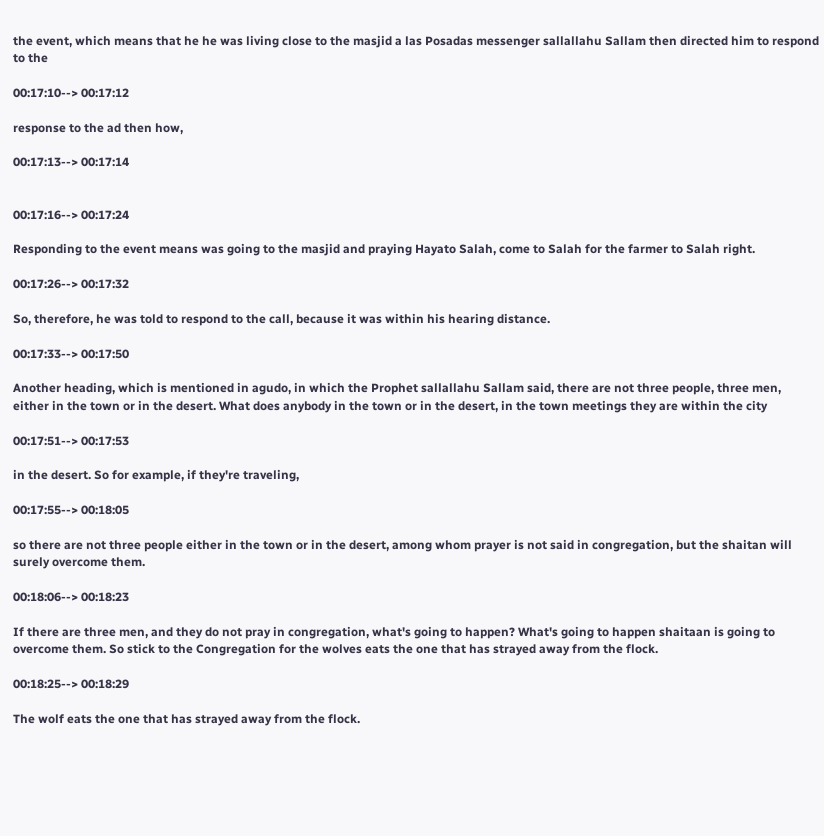the event, which means that he he was living close to the masjid a las Posadas messenger sallallahu Sallam then directed him to respond to the

00:17:10--> 00:17:12

response to the ad then how,

00:17:13--> 00:17:14


00:17:16--> 00:17:24

Responding to the event means was going to the masjid and praying Hayato Salah, come to Salah for the farmer to Salah right.

00:17:26--> 00:17:32

So, therefore, he was told to respond to the call, because it was within his hearing distance.

00:17:33--> 00:17:50

Another heading, which is mentioned in agudo, in which the Prophet sallallahu Sallam said, there are not three people, three men, either in the town or in the desert. What does anybody in the town or in the desert, in the town meetings they are within the city

00:17:51--> 00:17:53

in the desert. So for example, if they're traveling,

00:17:55--> 00:18:05

so there are not three people either in the town or in the desert, among whom prayer is not said in congregation, but the shaitan will surely overcome them.

00:18:06--> 00:18:23

If there are three men, and they do not pray in congregation, what's going to happen? What's going to happen shaitaan is going to overcome them. So stick to the Congregation for the wolves eats the one that has strayed away from the flock.

00:18:25--> 00:18:29

The wolf eats the one that has strayed away from the flock.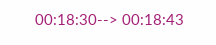00:18:30--> 00:18:43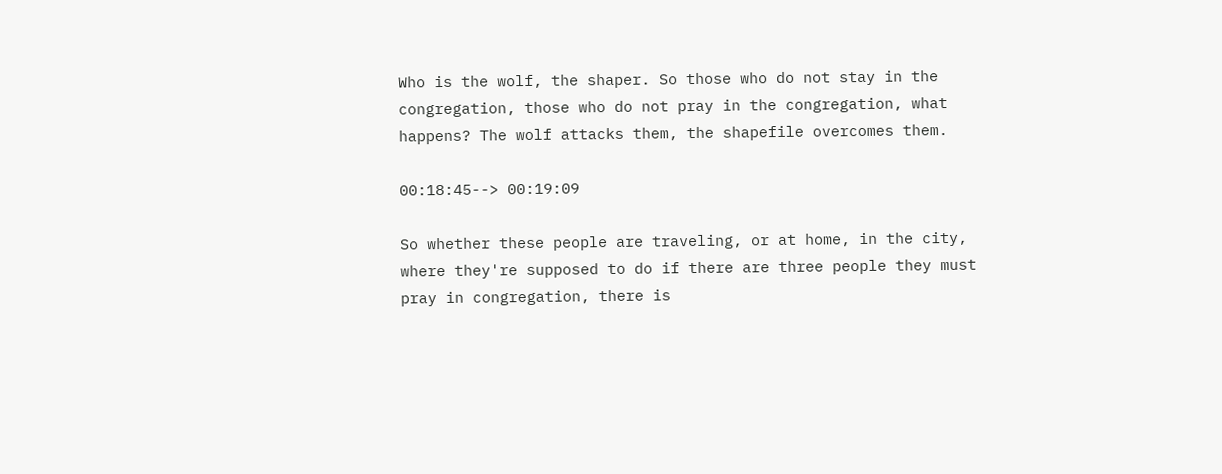Who is the wolf, the shaper. So those who do not stay in the congregation, those who do not pray in the congregation, what happens? The wolf attacks them, the shapefile overcomes them.

00:18:45--> 00:19:09

So whether these people are traveling, or at home, in the city, where they're supposed to do if there are three people they must pray in congregation, there is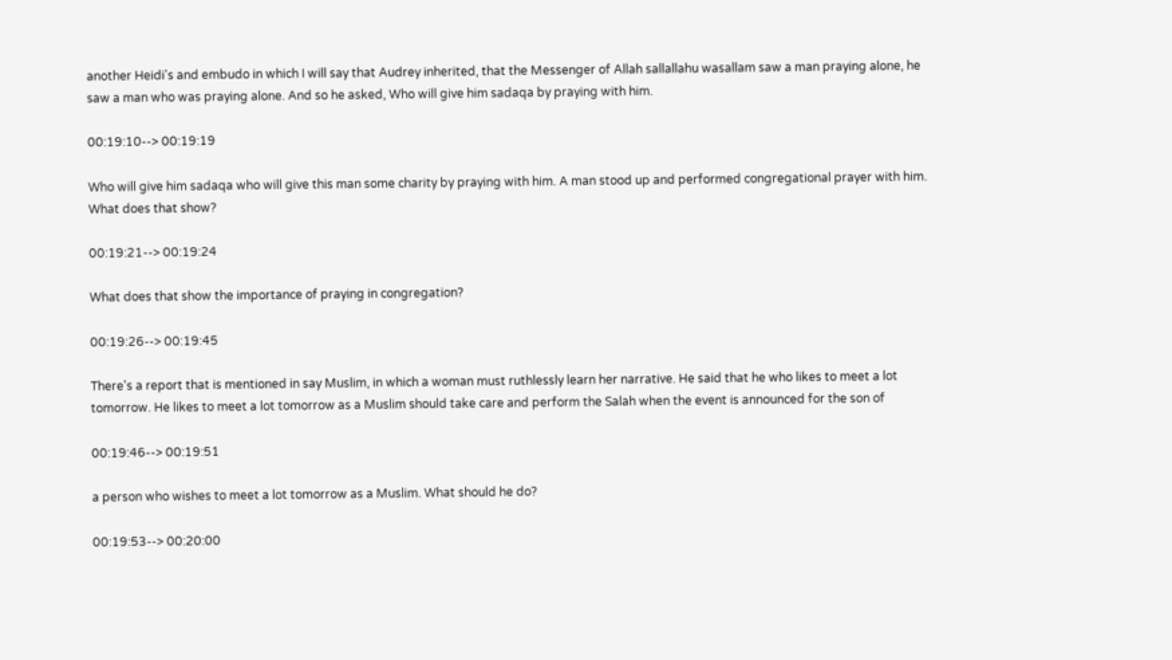another Heidi's and embudo in which I will say that Audrey inherited, that the Messenger of Allah sallallahu wasallam saw a man praying alone, he saw a man who was praying alone. And so he asked, Who will give him sadaqa by praying with him.

00:19:10--> 00:19:19

Who will give him sadaqa who will give this man some charity by praying with him. A man stood up and performed congregational prayer with him. What does that show?

00:19:21--> 00:19:24

What does that show the importance of praying in congregation?

00:19:26--> 00:19:45

There's a report that is mentioned in say Muslim, in which a woman must ruthlessly learn her narrative. He said that he who likes to meet a lot tomorrow. He likes to meet a lot tomorrow as a Muslim should take care and perform the Salah when the event is announced for the son of

00:19:46--> 00:19:51

a person who wishes to meet a lot tomorrow as a Muslim. What should he do?

00:19:53--> 00:20:00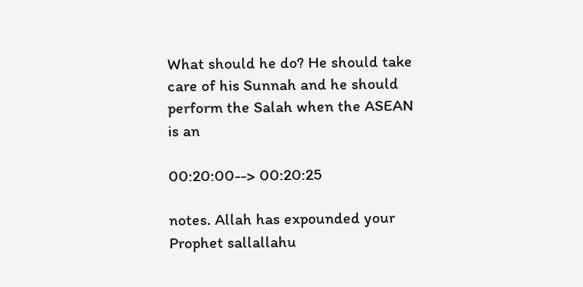What should he do? He should take care of his Sunnah and he should perform the Salah when the ASEAN is an

00:20:00--> 00:20:25

notes. Allah has expounded your Prophet sallallahu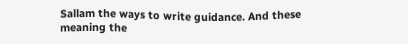Sallam the ways to write guidance. And these meaning the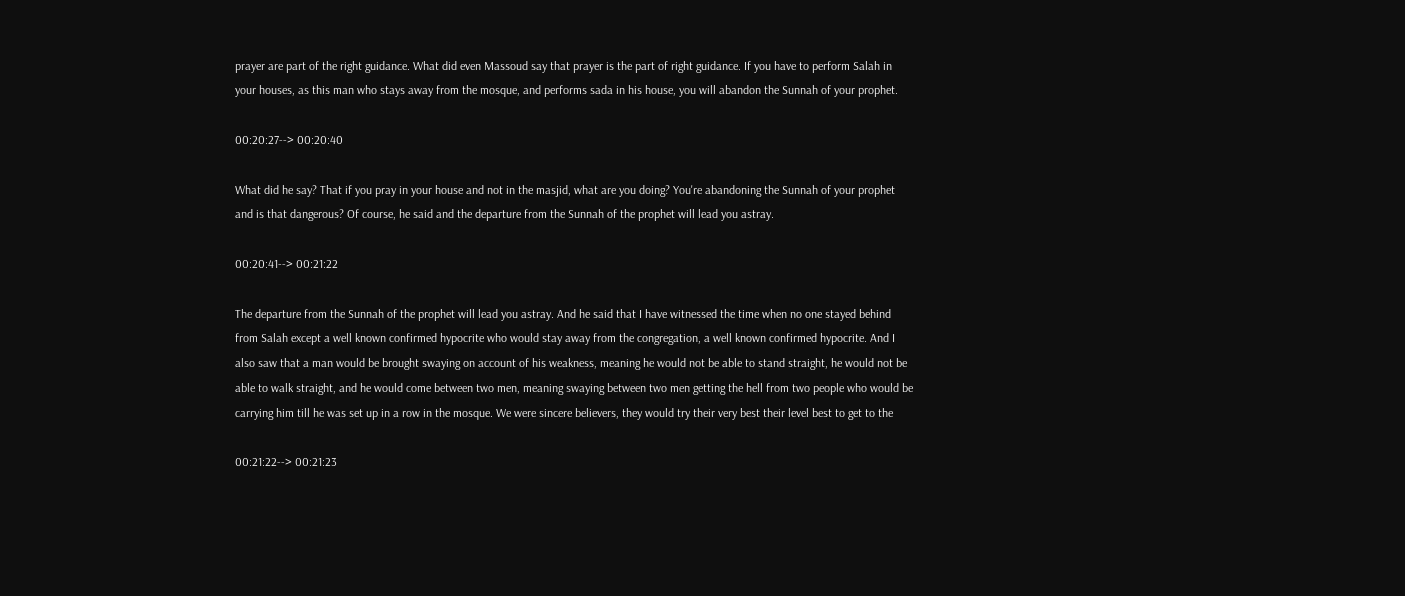prayer are part of the right guidance. What did even Massoud say that prayer is the part of right guidance. If you have to perform Salah in your houses, as this man who stays away from the mosque, and performs sada in his house, you will abandon the Sunnah of your prophet.

00:20:27--> 00:20:40

What did he say? That if you pray in your house and not in the masjid, what are you doing? You're abandoning the Sunnah of your prophet and is that dangerous? Of course, he said and the departure from the Sunnah of the prophet will lead you astray.

00:20:41--> 00:21:22

The departure from the Sunnah of the prophet will lead you astray. And he said that I have witnessed the time when no one stayed behind from Salah except a well known confirmed hypocrite who would stay away from the congregation, a well known confirmed hypocrite. And I also saw that a man would be brought swaying on account of his weakness, meaning he would not be able to stand straight, he would not be able to walk straight, and he would come between two men, meaning swaying between two men getting the hell from two people who would be carrying him till he was set up in a row in the mosque. We were sincere believers, they would try their very best their level best to get to the

00:21:22--> 00:21:23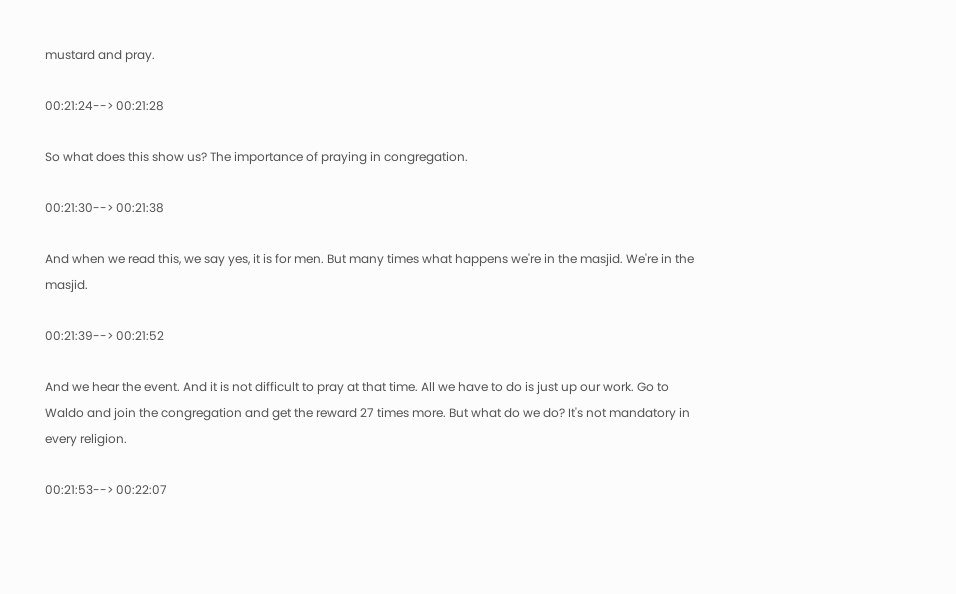mustard and pray.

00:21:24--> 00:21:28

So what does this show us? The importance of praying in congregation.

00:21:30--> 00:21:38

And when we read this, we say yes, it is for men. But many times what happens we're in the masjid. We're in the masjid.

00:21:39--> 00:21:52

And we hear the event. And it is not difficult to pray at that time. All we have to do is just up our work. Go to Waldo and join the congregation and get the reward 27 times more. But what do we do? It's not mandatory in every religion.

00:21:53--> 00:22:07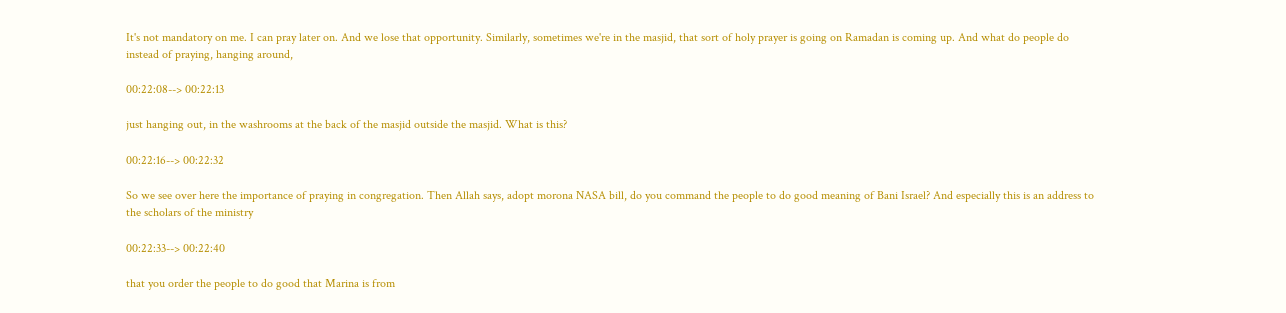It's not mandatory on me. I can pray later on. And we lose that opportunity. Similarly, sometimes we're in the masjid, that sort of holy prayer is going on Ramadan is coming up. And what do people do instead of praying, hanging around,

00:22:08--> 00:22:13

just hanging out, in the washrooms at the back of the masjid outside the masjid. What is this?

00:22:16--> 00:22:32

So we see over here the importance of praying in congregation. Then Allah says, adopt morona NASA bill, do you command the people to do good meaning of Bani Israel? And especially this is an address to the scholars of the ministry

00:22:33--> 00:22:40

that you order the people to do good that Marina is from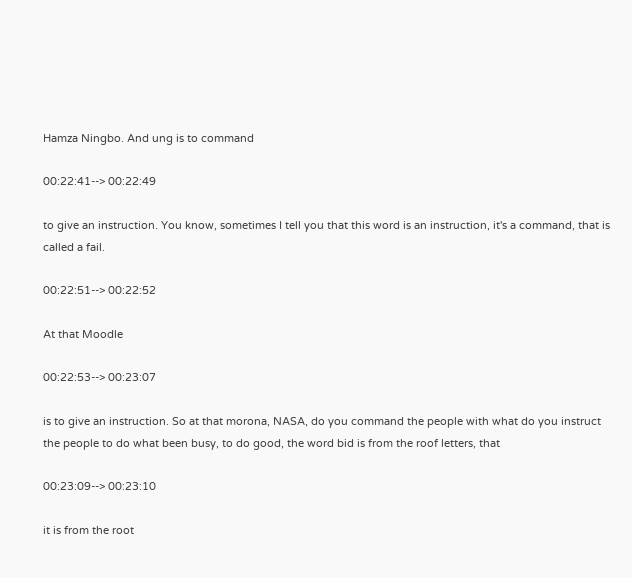Hamza Ningbo. And ung is to command

00:22:41--> 00:22:49

to give an instruction. You know, sometimes I tell you that this word is an instruction, it's a command, that is called a fail.

00:22:51--> 00:22:52

At that Moodle

00:22:53--> 00:23:07

is to give an instruction. So at that morona, NASA, do you command the people with what do you instruct the people to do what been busy, to do good, the word bid is from the roof letters, that

00:23:09--> 00:23:10

it is from the root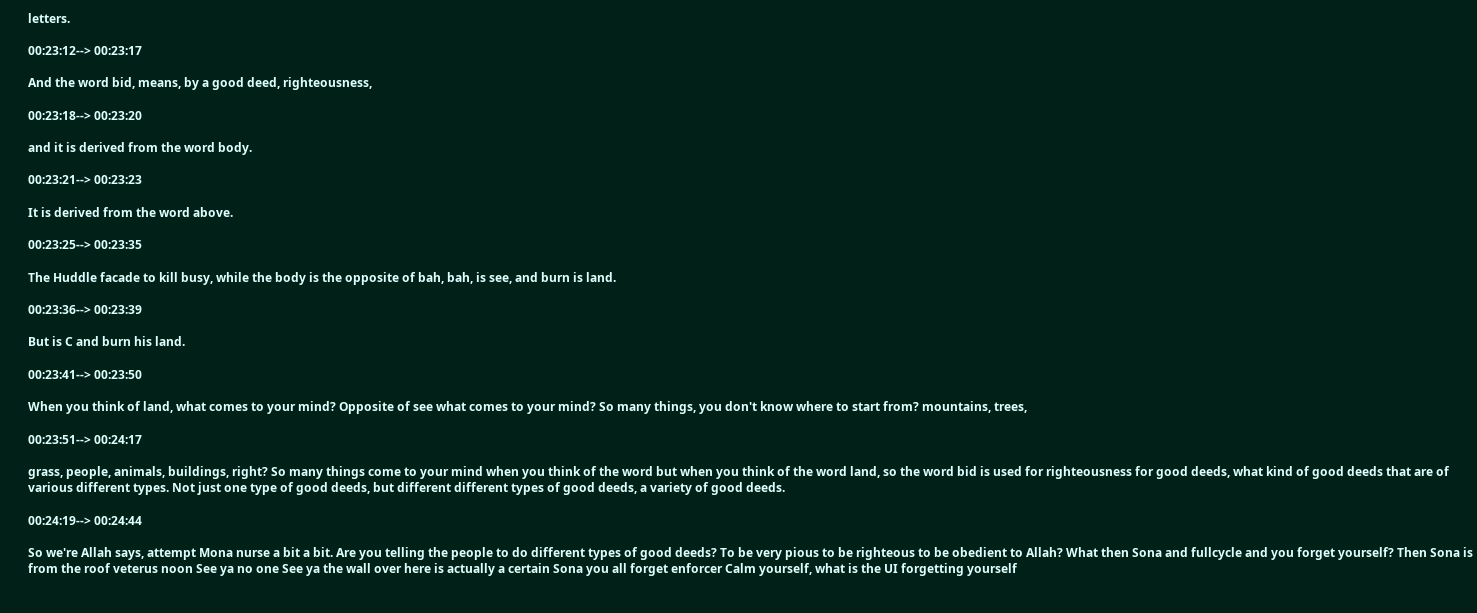letters.

00:23:12--> 00:23:17

And the word bid, means, by a good deed, righteousness,

00:23:18--> 00:23:20

and it is derived from the word body.

00:23:21--> 00:23:23

It is derived from the word above.

00:23:25--> 00:23:35

The Huddle facade to kill busy, while the body is the opposite of bah, bah, is see, and burn is land.

00:23:36--> 00:23:39

But is C and burn his land.

00:23:41--> 00:23:50

When you think of land, what comes to your mind? Opposite of see what comes to your mind? So many things, you don't know where to start from? mountains, trees,

00:23:51--> 00:24:17

grass, people, animals, buildings, right? So many things come to your mind when you think of the word but when you think of the word land, so the word bid is used for righteousness for good deeds, what kind of good deeds that are of various different types. Not just one type of good deeds, but different different types of good deeds, a variety of good deeds.

00:24:19--> 00:24:44

So we're Allah says, attempt Mona nurse a bit a bit. Are you telling the people to do different types of good deeds? To be very pious to be righteous to be obedient to Allah? What then Sona and fullcycle and you forget yourself? Then Sona is from the roof veterus noon See ya no one See ya the wall over here is actually a certain Sona you all forget enforcer Calm yourself, what is the UI forgetting yourself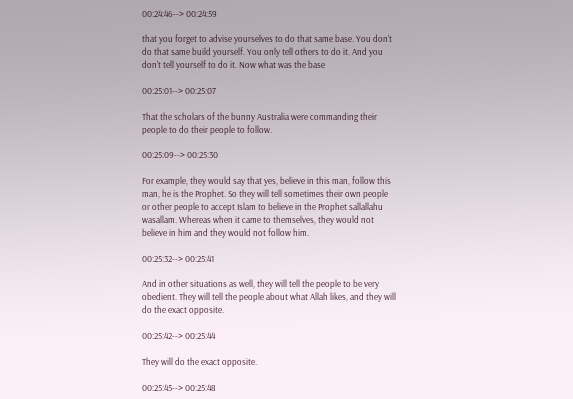00:24:46--> 00:24:59

that you forget to advise yourselves to do that same base. You don't do that same build yourself. You only tell others to do it. And you don't tell yourself to do it. Now what was the base

00:25:01--> 00:25:07

That the scholars of the bunny Australia were commanding their people to do their people to follow.

00:25:09--> 00:25:30

For example, they would say that yes, believe in this man, follow this man, he is the Prophet. So they will tell sometimes their own people or other people to accept Islam to believe in the Prophet sallallahu wasallam. Whereas when it came to themselves, they would not believe in him and they would not follow him.

00:25:32--> 00:25:41

And in other situations as well, they will tell the people to be very obedient. They will tell the people about what Allah likes, and they will do the exact opposite.

00:25:42--> 00:25:44

They will do the exact opposite.

00:25:45--> 00:25:48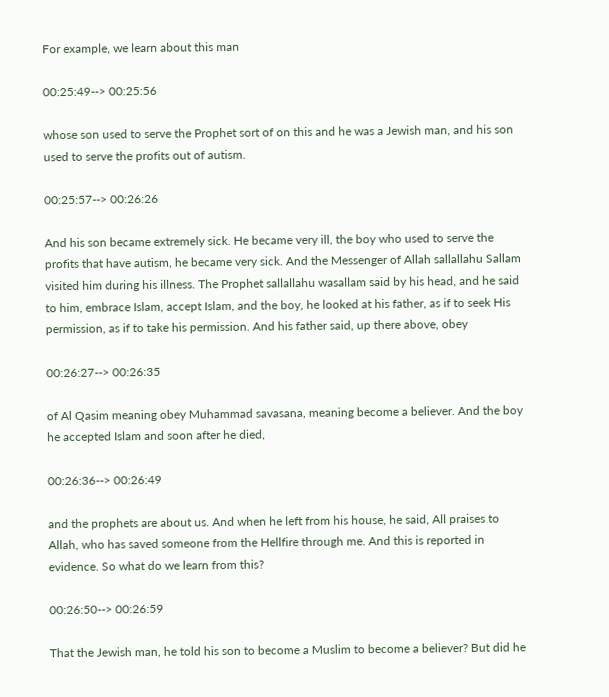For example, we learn about this man

00:25:49--> 00:25:56

whose son used to serve the Prophet sort of on this and he was a Jewish man, and his son used to serve the profits out of autism.

00:25:57--> 00:26:26

And his son became extremely sick. He became very ill, the boy who used to serve the profits that have autism, he became very sick. And the Messenger of Allah sallallahu Sallam visited him during his illness. The Prophet sallallahu wasallam said by his head, and he said to him, embrace Islam, accept Islam, and the boy, he looked at his father, as if to seek His permission, as if to take his permission. And his father said, up there above, obey

00:26:27--> 00:26:35

of Al Qasim meaning obey Muhammad savasana, meaning become a believer. And the boy he accepted Islam and soon after he died,

00:26:36--> 00:26:49

and the prophets are about us. And when he left from his house, he said, All praises to Allah, who has saved someone from the Hellfire through me. And this is reported in evidence. So what do we learn from this?

00:26:50--> 00:26:59

That the Jewish man, he told his son to become a Muslim to become a believer? But did he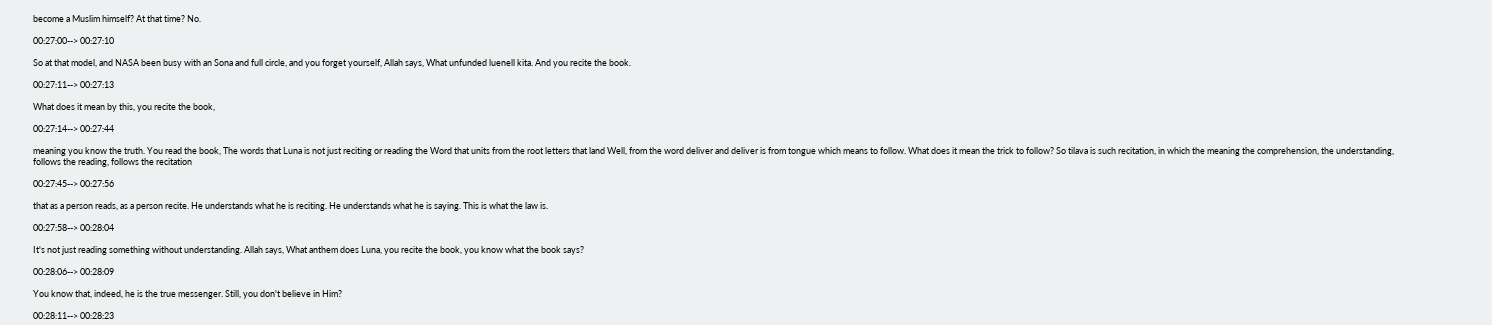become a Muslim himself? At that time? No.

00:27:00--> 00:27:10

So at that model, and NASA been busy with an Sona and full circle, and you forget yourself, Allah says, What unfunded luenell kita. And you recite the book.

00:27:11--> 00:27:13

What does it mean by this, you recite the book,

00:27:14--> 00:27:44

meaning you know the truth. You read the book, The words that Luna is not just reciting or reading the Word that units from the root letters that land Well, from the word deliver and deliver is from tongue which means to follow. What does it mean the trick to follow? So tilava is such recitation, in which the meaning the comprehension, the understanding, follows the reading, follows the recitation

00:27:45--> 00:27:56

that as a person reads, as a person recite. He understands what he is reciting. He understands what he is saying. This is what the law is.

00:27:58--> 00:28:04

It's not just reading something without understanding. Allah says, What anthem does Luna, you recite the book, you know what the book says?

00:28:06--> 00:28:09

You know that, indeed, he is the true messenger. Still, you don't believe in Him?

00:28:11--> 00:28:23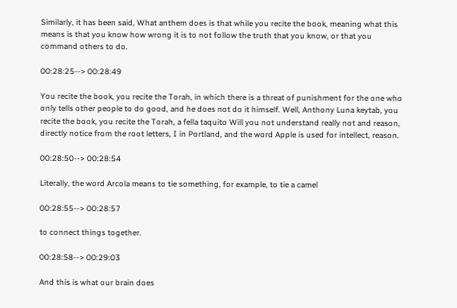Similarly, it has been said, What anthem does is that while you recite the book, meaning what this means is that you know how wrong it is to not follow the truth that you know, or that you command others to do.

00:28:25--> 00:28:49

You recite the book, you recite the Torah, in which there is a threat of punishment for the one who only tells other people to do good, and he does not do it himself. Well, Anthony Luna keytab, you recite the book, you recite the Torah, a fella taquito Will you not understand really not and reason, directly notice from the root letters, I in Portland, and the word Apple is used for intellect, reason.

00:28:50--> 00:28:54

Literally, the word Arcola means to tie something, for example, to tie a camel

00:28:55--> 00:28:57

to connect things together.

00:28:58--> 00:29:03

And this is what our brain does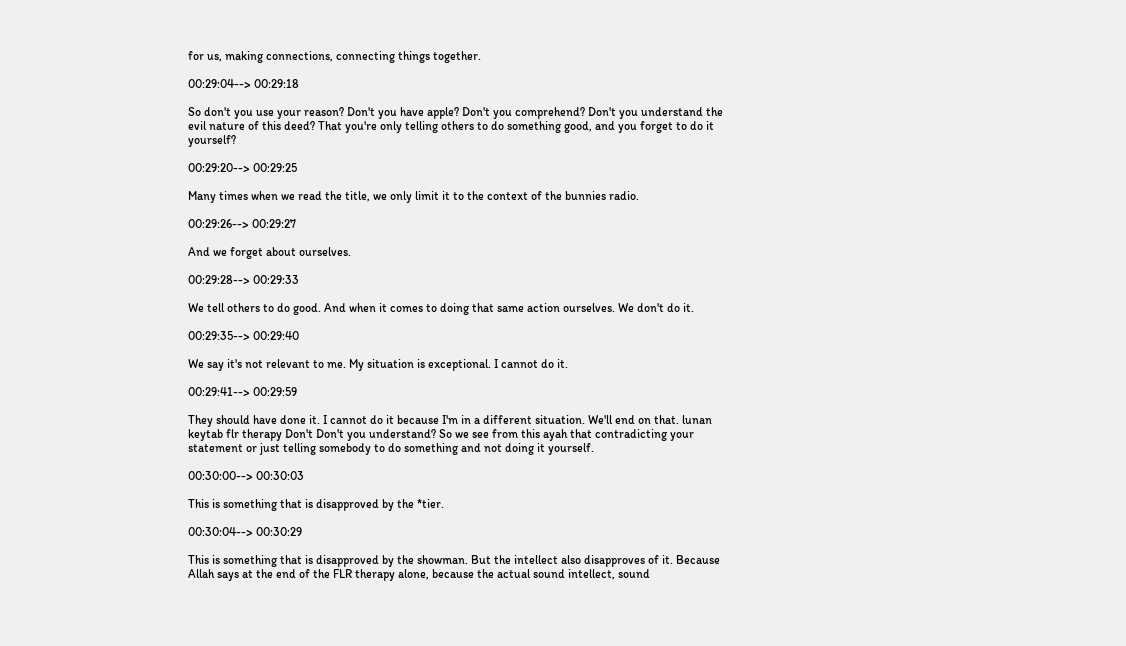for us, making connections, connecting things together.

00:29:04--> 00:29:18

So don't you use your reason? Don't you have apple? Don't you comprehend? Don't you understand the evil nature of this deed? That you're only telling others to do something good, and you forget to do it yourself?

00:29:20--> 00:29:25

Many times when we read the title, we only limit it to the context of the bunnies radio.

00:29:26--> 00:29:27

And we forget about ourselves.

00:29:28--> 00:29:33

We tell others to do good. And when it comes to doing that same action ourselves. We don't do it.

00:29:35--> 00:29:40

We say it's not relevant to me. My situation is exceptional. I cannot do it.

00:29:41--> 00:29:59

They should have done it. I cannot do it because I'm in a different situation. We'll end on that. lunan keytab flr therapy Don't Don't you understand? So we see from this ayah that contradicting your statement or just telling somebody to do something and not doing it yourself.

00:30:00--> 00:30:03

This is something that is disapproved by the *tier.

00:30:04--> 00:30:29

This is something that is disapproved by the showman. But the intellect also disapproves of it. Because Allah says at the end of the FLR therapy alone, because the actual sound intellect, sound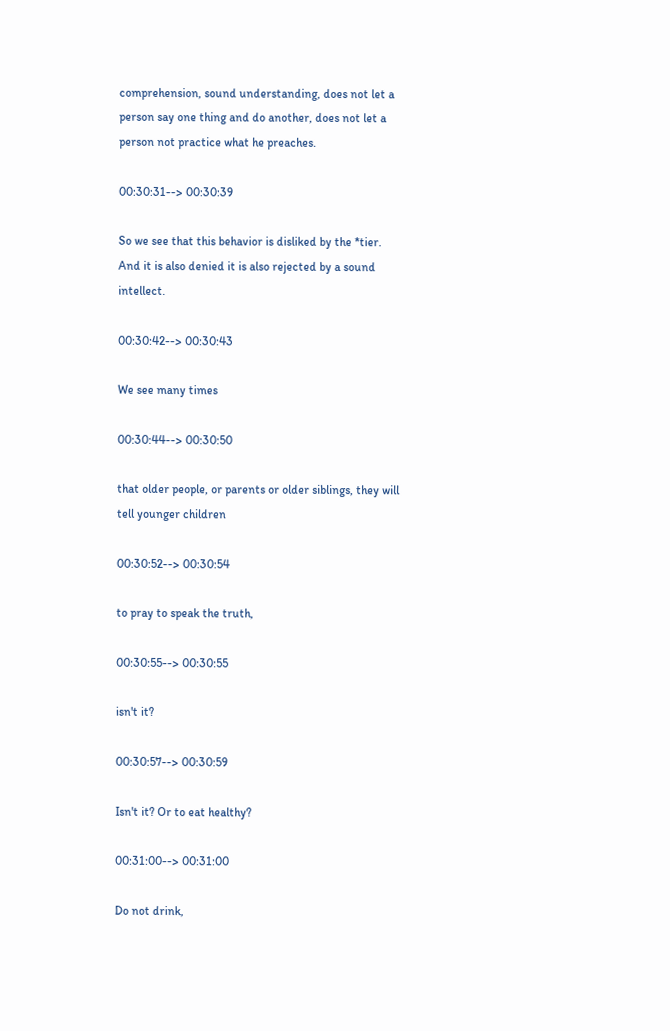comprehension, sound understanding, does not let a person say one thing and do another, does not let a person not practice what he preaches.

00:30:31--> 00:30:39

So we see that this behavior is disliked by the *tier. And it is also denied it is also rejected by a sound intellect.

00:30:42--> 00:30:43

We see many times

00:30:44--> 00:30:50

that older people, or parents or older siblings, they will tell younger children

00:30:52--> 00:30:54

to pray to speak the truth,

00:30:55--> 00:30:55

isn't it?

00:30:57--> 00:30:59

Isn't it? Or to eat healthy?

00:31:00--> 00:31:00

Do not drink,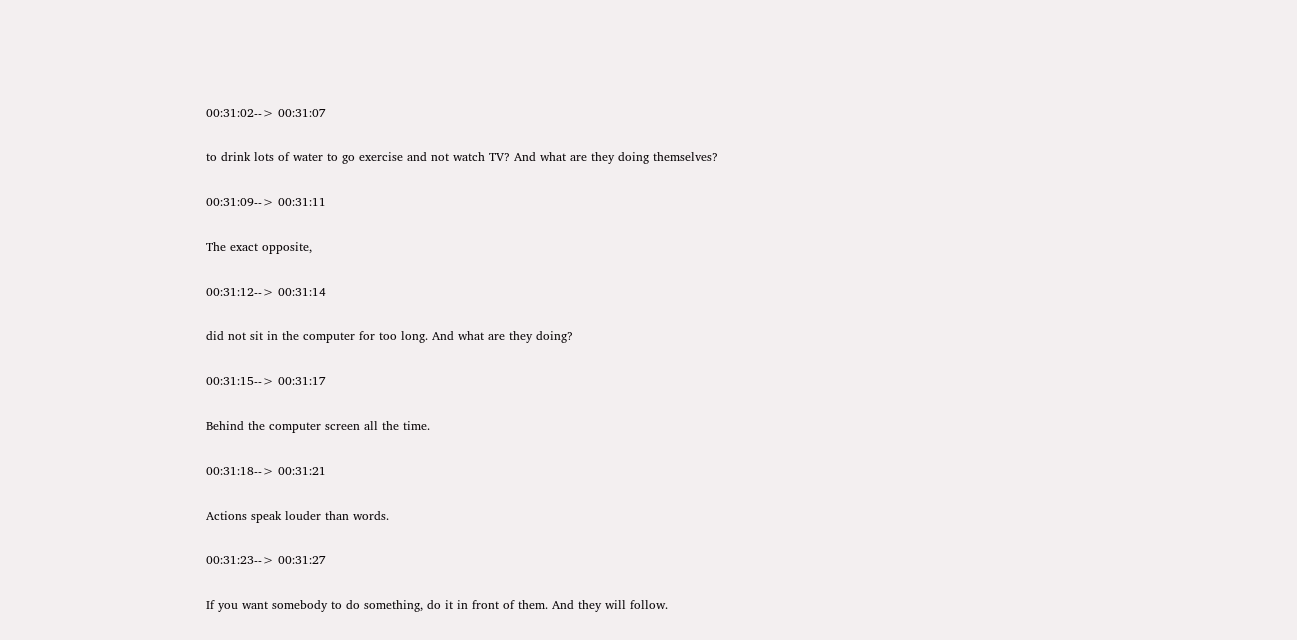00:31:02--> 00:31:07

to drink lots of water to go exercise and not watch TV? And what are they doing themselves?

00:31:09--> 00:31:11

The exact opposite,

00:31:12--> 00:31:14

did not sit in the computer for too long. And what are they doing?

00:31:15--> 00:31:17

Behind the computer screen all the time.

00:31:18--> 00:31:21

Actions speak louder than words.

00:31:23--> 00:31:27

If you want somebody to do something, do it in front of them. And they will follow.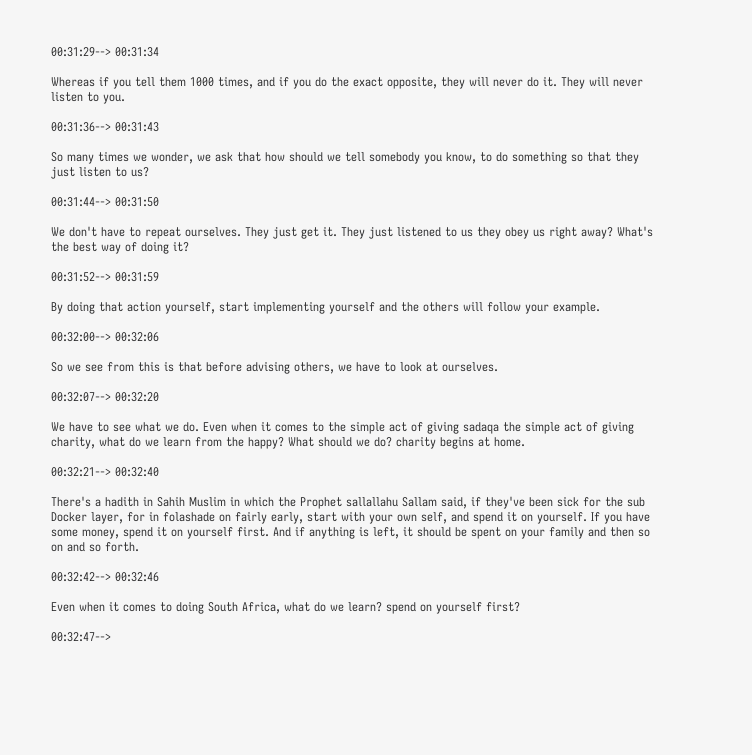00:31:29--> 00:31:34

Whereas if you tell them 1000 times, and if you do the exact opposite, they will never do it. They will never listen to you.

00:31:36--> 00:31:43

So many times we wonder, we ask that how should we tell somebody you know, to do something so that they just listen to us?

00:31:44--> 00:31:50

We don't have to repeat ourselves. They just get it. They just listened to us they obey us right away? What's the best way of doing it?

00:31:52--> 00:31:59

By doing that action yourself, start implementing yourself and the others will follow your example.

00:32:00--> 00:32:06

So we see from this is that before advising others, we have to look at ourselves.

00:32:07--> 00:32:20

We have to see what we do. Even when it comes to the simple act of giving sadaqa the simple act of giving charity, what do we learn from the happy? What should we do? charity begins at home.

00:32:21--> 00:32:40

There's a hadith in Sahih Muslim in which the Prophet sallallahu Sallam said, if they've been sick for the sub Docker layer, for in folashade on fairly early, start with your own self, and spend it on yourself. If you have some money, spend it on yourself first. And if anything is left, it should be spent on your family and then so on and so forth.

00:32:42--> 00:32:46

Even when it comes to doing South Africa, what do we learn? spend on yourself first?

00:32:47-->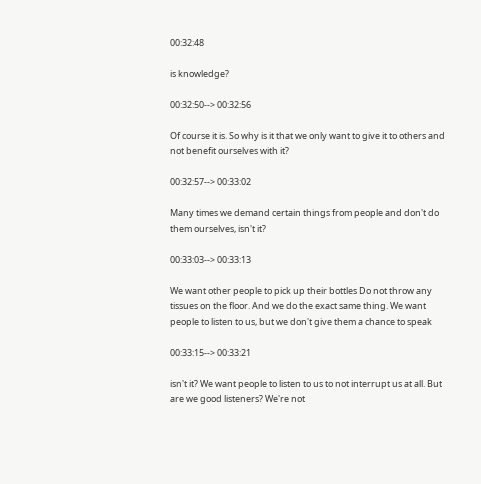00:32:48

is knowledge?

00:32:50--> 00:32:56

Of course it is. So why is it that we only want to give it to others and not benefit ourselves with it?

00:32:57--> 00:33:02

Many times we demand certain things from people and don't do them ourselves, isn't it?

00:33:03--> 00:33:13

We want other people to pick up their bottles Do not throw any tissues on the floor. And we do the exact same thing. We want people to listen to us, but we don't give them a chance to speak

00:33:15--> 00:33:21

isn't it? We want people to listen to us to not interrupt us at all. But are we good listeners? We're not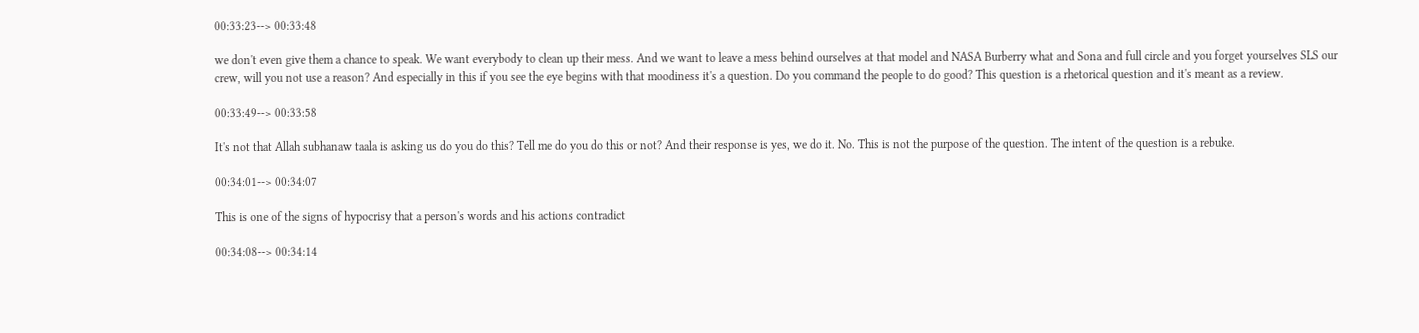00:33:23--> 00:33:48

we don't even give them a chance to speak. We want everybody to clean up their mess. And we want to leave a mess behind ourselves at that model and NASA Burberry what and Sona and full circle and you forget yourselves SLS our crew, will you not use a reason? And especially in this if you see the eye begins with that moodiness it's a question. Do you command the people to do good? This question is a rhetorical question and it's meant as a review.

00:33:49--> 00:33:58

It's not that Allah subhanaw taala is asking us do you do this? Tell me do you do this or not? And their response is yes, we do it. No. This is not the purpose of the question. The intent of the question is a rebuke.

00:34:01--> 00:34:07

This is one of the signs of hypocrisy that a person's words and his actions contradict

00:34:08--> 00:34:14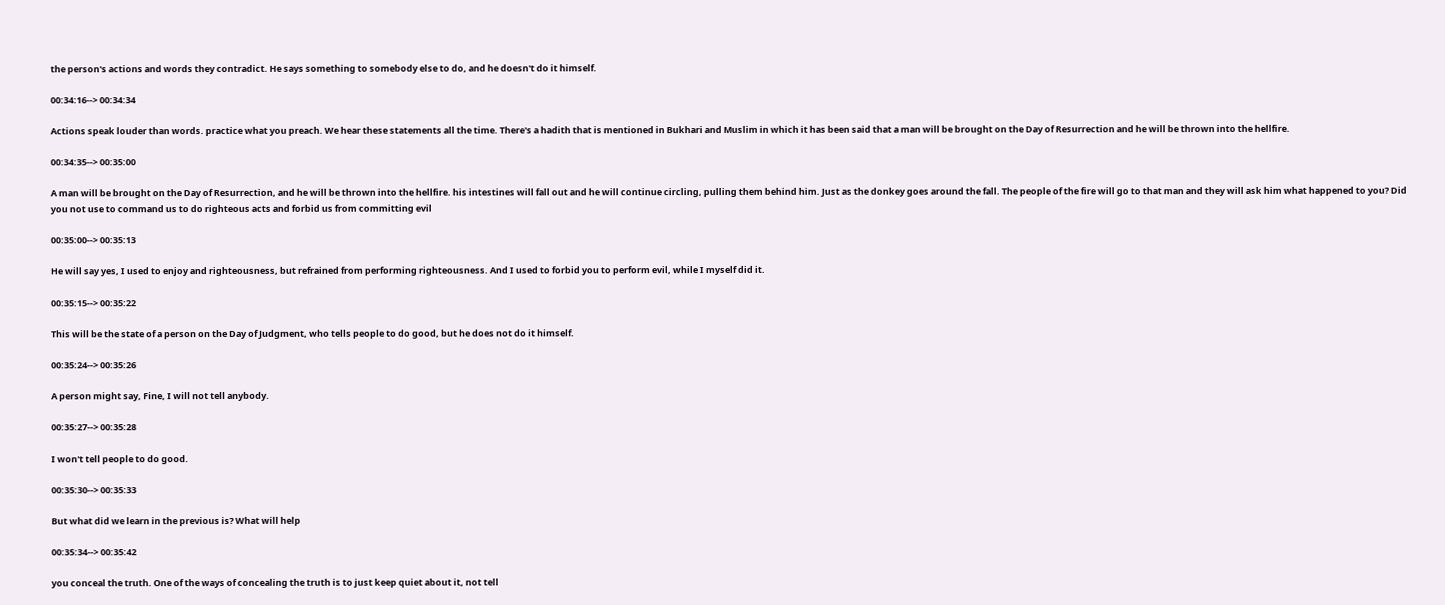the person's actions and words they contradict. He says something to somebody else to do, and he doesn't do it himself.

00:34:16--> 00:34:34

Actions speak louder than words. practice what you preach. We hear these statements all the time. There's a hadith that is mentioned in Bukhari and Muslim in which it has been said that a man will be brought on the Day of Resurrection and he will be thrown into the hellfire.

00:34:35--> 00:35:00

A man will be brought on the Day of Resurrection, and he will be thrown into the hellfire. his intestines will fall out and he will continue circling, pulling them behind him. Just as the donkey goes around the fall. The people of the fire will go to that man and they will ask him what happened to you? Did you not use to command us to do righteous acts and forbid us from committing evil

00:35:00--> 00:35:13

He will say yes, I used to enjoy and righteousness, but refrained from performing righteousness. And I used to forbid you to perform evil, while I myself did it.

00:35:15--> 00:35:22

This will be the state of a person on the Day of Judgment, who tells people to do good, but he does not do it himself.

00:35:24--> 00:35:26

A person might say, Fine, I will not tell anybody.

00:35:27--> 00:35:28

I won't tell people to do good.

00:35:30--> 00:35:33

But what did we learn in the previous is? What will help

00:35:34--> 00:35:42

you conceal the truth. One of the ways of concealing the truth is to just keep quiet about it, not tell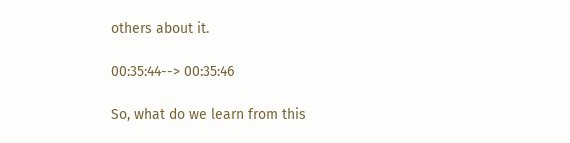others about it.

00:35:44--> 00:35:46

So, what do we learn from this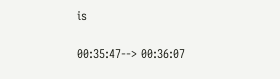is

00:35:47--> 00:36:07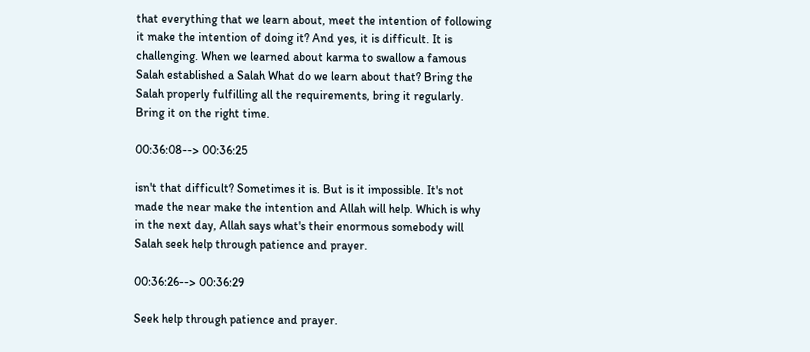that everything that we learn about, meet the intention of following it make the intention of doing it? And yes, it is difficult. It is challenging. When we learned about karma to swallow a famous Salah established a Salah What do we learn about that? Bring the Salah properly fulfilling all the requirements, bring it regularly. Bring it on the right time.

00:36:08--> 00:36:25

isn't that difficult? Sometimes it is. But is it impossible. It's not made the near make the intention and Allah will help. Which is why in the next day, Allah says what's their enormous somebody will Salah seek help through patience and prayer.

00:36:26--> 00:36:29

Seek help through patience and prayer.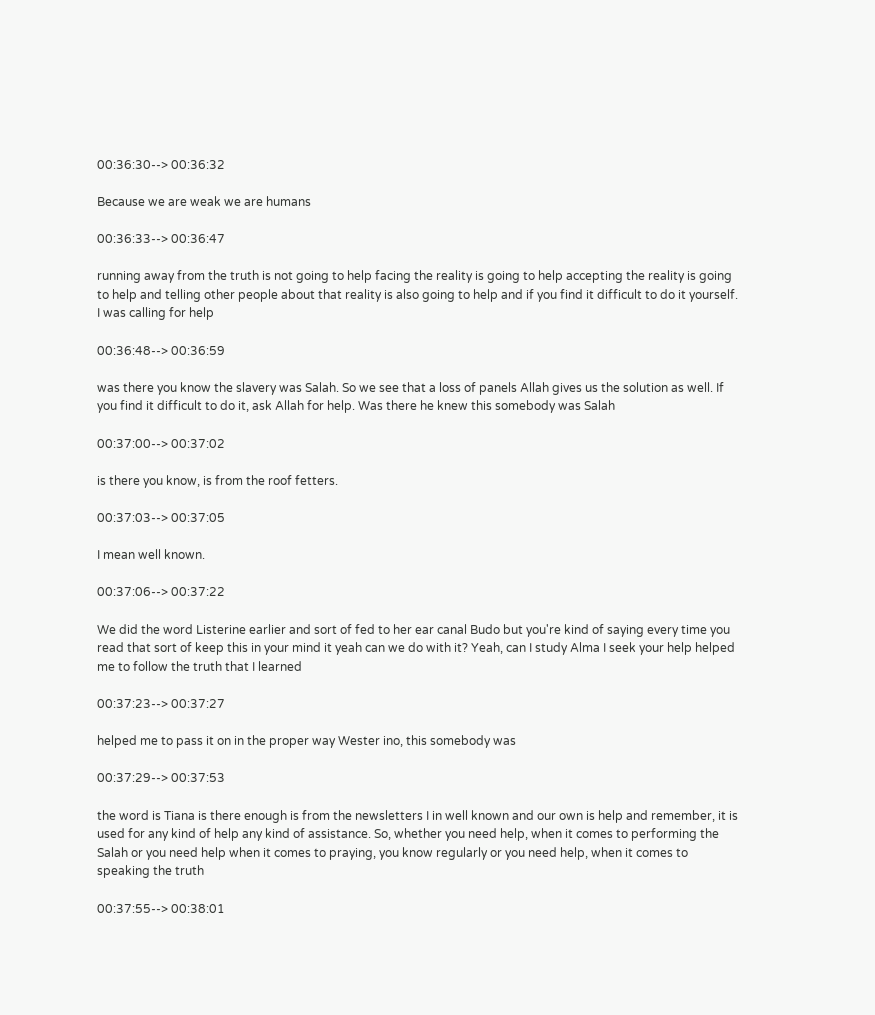00:36:30--> 00:36:32

Because we are weak we are humans

00:36:33--> 00:36:47

running away from the truth is not going to help facing the reality is going to help accepting the reality is going to help and telling other people about that reality is also going to help and if you find it difficult to do it yourself. I was calling for help

00:36:48--> 00:36:59

was there you know the slavery was Salah. So we see that a loss of panels Allah gives us the solution as well. If you find it difficult to do it, ask Allah for help. Was there he knew this somebody was Salah

00:37:00--> 00:37:02

is there you know, is from the roof fetters.

00:37:03--> 00:37:05

I mean well known.

00:37:06--> 00:37:22

We did the word Listerine earlier and sort of fed to her ear canal Budo but you're kind of saying every time you read that sort of keep this in your mind it yeah can we do with it? Yeah, can I study Alma I seek your help helped me to follow the truth that I learned

00:37:23--> 00:37:27

helped me to pass it on in the proper way Wester ino, this somebody was

00:37:29--> 00:37:53

the word is Tiana is there enough is from the newsletters I in well known and our own is help and remember, it is used for any kind of help any kind of assistance. So, whether you need help, when it comes to performing the Salah or you need help when it comes to praying, you know regularly or you need help, when it comes to speaking the truth

00:37:55--> 00:38:01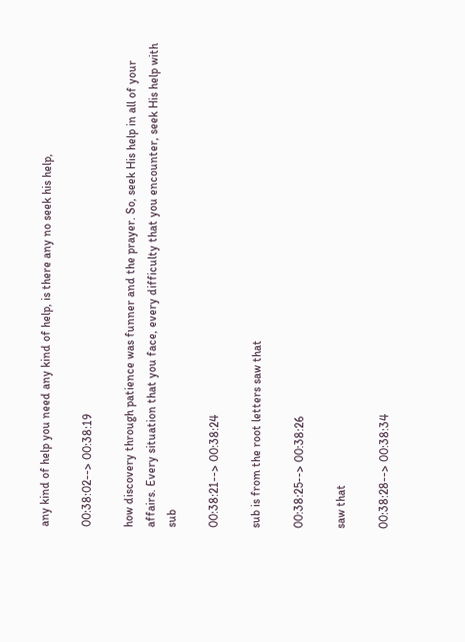any kind of help you need any kind of help, is there any no seek his help,

00:38:02--> 00:38:19

how discovery through patience was funner and the prayer. So, seek His help in all of your affairs. Every situation that you face, every difficulty that you encounter, seek His help with sub

00:38:21--> 00:38:24

sub is from the root letters saw that

00:38:25--> 00:38:26

saw that

00:38:28--> 00:38:34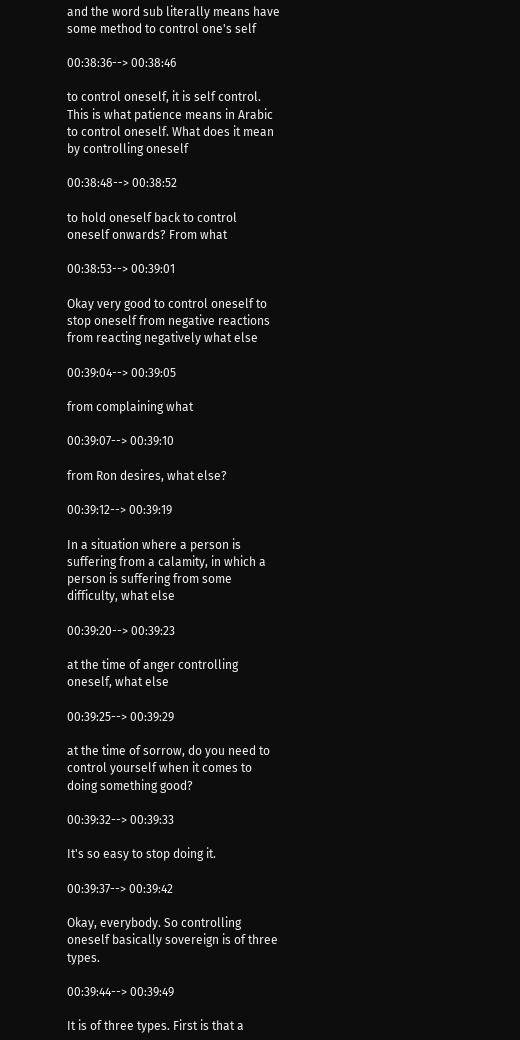and the word sub literally means have some method to control one's self

00:38:36--> 00:38:46

to control oneself, it is self control. This is what patience means in Arabic to control oneself. What does it mean by controlling oneself

00:38:48--> 00:38:52

to hold oneself back to control oneself onwards? From what

00:38:53--> 00:39:01

Okay very good to control oneself to stop oneself from negative reactions from reacting negatively what else

00:39:04--> 00:39:05

from complaining what

00:39:07--> 00:39:10

from Ron desires, what else?

00:39:12--> 00:39:19

In a situation where a person is suffering from a calamity, in which a person is suffering from some difficulty, what else

00:39:20--> 00:39:23

at the time of anger controlling oneself, what else

00:39:25--> 00:39:29

at the time of sorrow, do you need to control yourself when it comes to doing something good?

00:39:32--> 00:39:33

It's so easy to stop doing it.

00:39:37--> 00:39:42

Okay, everybody. So controlling oneself basically sovereign is of three types.

00:39:44--> 00:39:49

It is of three types. First is that a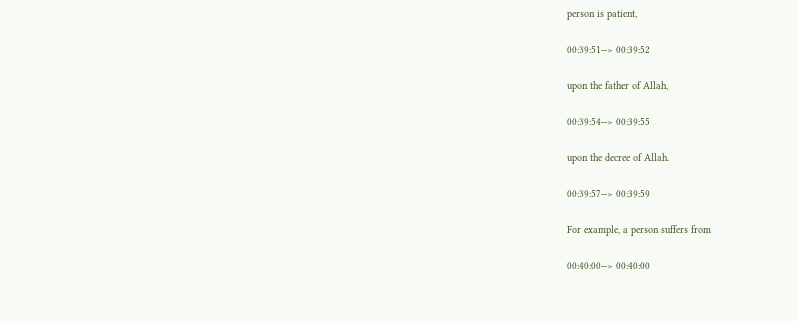person is patient,

00:39:51--> 00:39:52

upon the father of Allah,

00:39:54--> 00:39:55

upon the decree of Allah.

00:39:57--> 00:39:59

For example, a person suffers from

00:40:00--> 00:40:00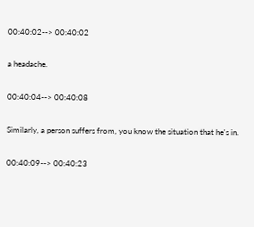00:40:02--> 00:40:02

a headache.

00:40:04--> 00:40:08

Similarly, a person suffers from, you know the situation that he's in.

00:40:09--> 00:40:23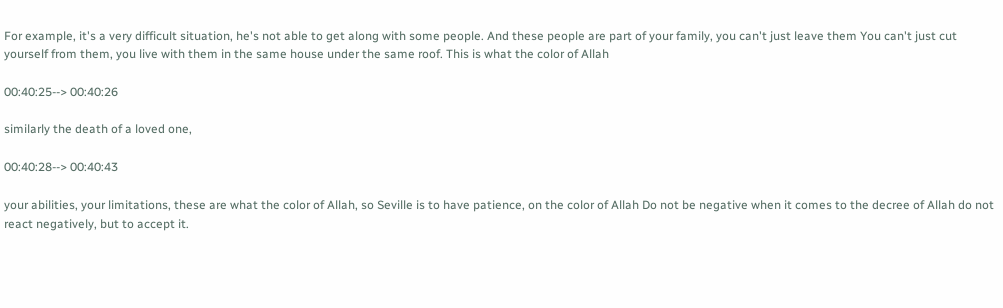For example, it's a very difficult situation, he's not able to get along with some people. And these people are part of your family, you can't just leave them You can't just cut yourself from them, you live with them in the same house under the same roof. This is what the color of Allah

00:40:25--> 00:40:26

similarly the death of a loved one,

00:40:28--> 00:40:43

your abilities, your limitations, these are what the color of Allah, so Seville is to have patience, on the color of Allah Do not be negative when it comes to the decree of Allah do not react negatively, but to accept it.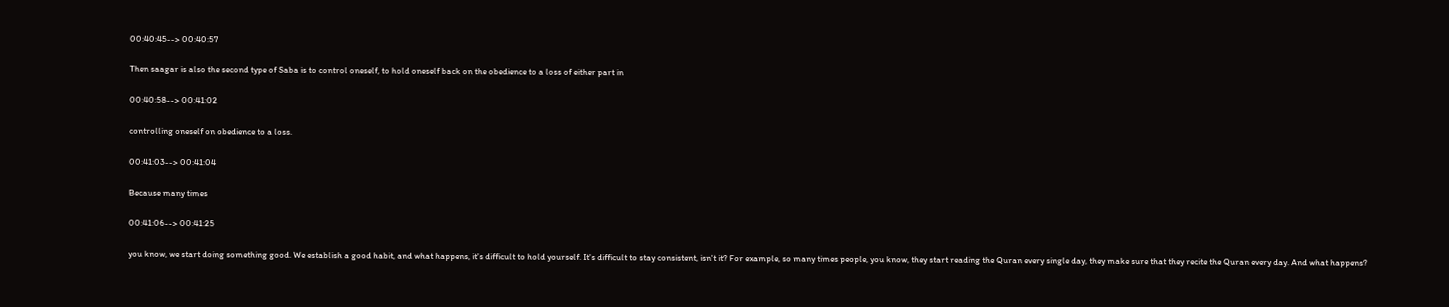00:40:45--> 00:40:57

Then saagar is also the second type of Saba is to control oneself, to hold oneself back on the obedience to a loss of either part in

00:40:58--> 00:41:02

controlling oneself on obedience to a loss.

00:41:03--> 00:41:04

Because many times

00:41:06--> 00:41:25

you know, we start doing something good. We establish a good habit, and what happens, it's difficult to hold yourself. It's difficult to stay consistent, isn't it? For example, so many times people, you know, they start reading the Quran every single day, they make sure that they recite the Quran every day. And what happens?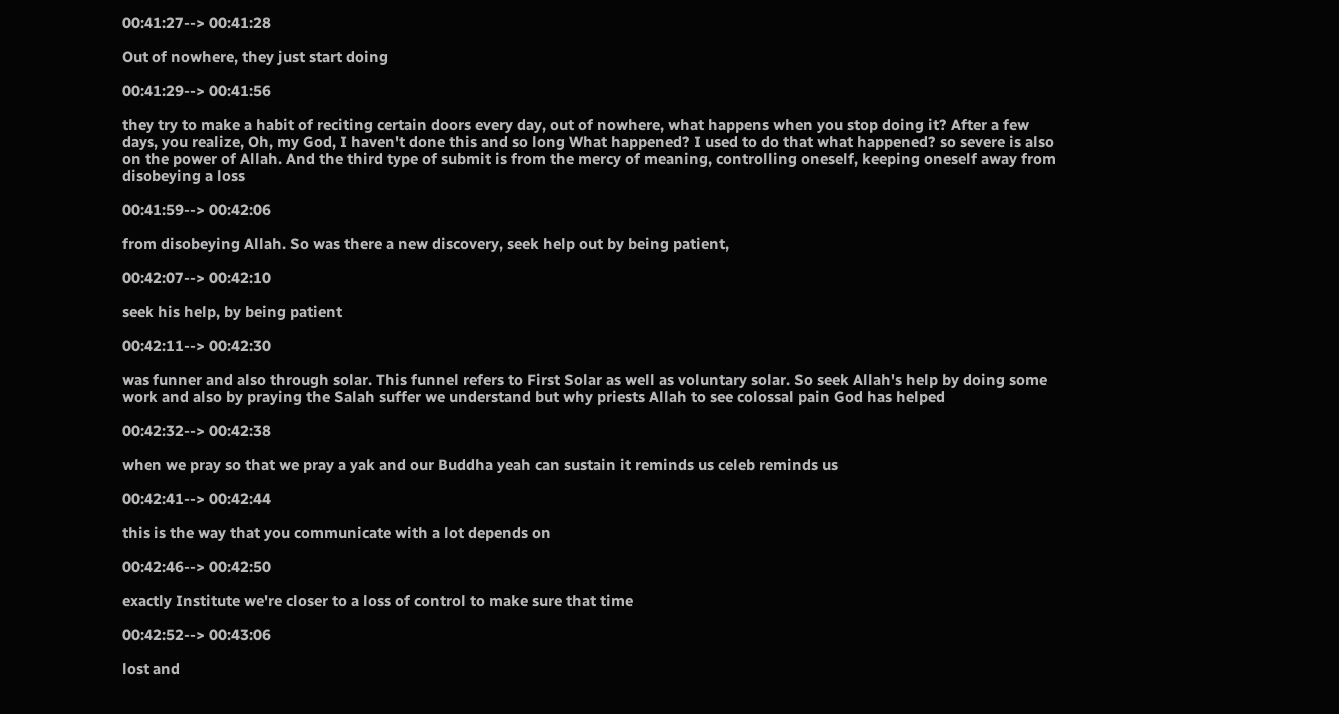00:41:27--> 00:41:28

Out of nowhere, they just start doing

00:41:29--> 00:41:56

they try to make a habit of reciting certain doors every day, out of nowhere, what happens when you stop doing it? After a few days, you realize, Oh, my God, I haven't done this and so long What happened? I used to do that what happened? so severe is also on the power of Allah. And the third type of submit is from the mercy of meaning, controlling oneself, keeping oneself away from disobeying a loss

00:41:59--> 00:42:06

from disobeying Allah. So was there a new discovery, seek help out by being patient,

00:42:07--> 00:42:10

seek his help, by being patient

00:42:11--> 00:42:30

was funner and also through solar. This funnel refers to First Solar as well as voluntary solar. So seek Allah's help by doing some work and also by praying the Salah suffer we understand but why priests Allah to see colossal pain God has helped

00:42:32--> 00:42:38

when we pray so that we pray a yak and our Buddha yeah can sustain it reminds us celeb reminds us

00:42:41--> 00:42:44

this is the way that you communicate with a lot depends on

00:42:46--> 00:42:50

exactly Institute we're closer to a loss of control to make sure that time

00:42:52--> 00:43:06

lost and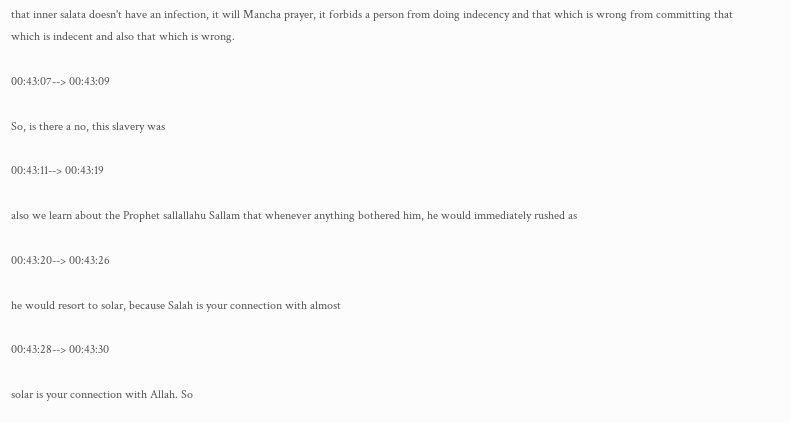that inner salata doesn't have an infection, it will Mancha prayer, it forbids a person from doing indecency and that which is wrong from committing that which is indecent and also that which is wrong.

00:43:07--> 00:43:09

So, is there a no, this slavery was

00:43:11--> 00:43:19

also we learn about the Prophet sallallahu Sallam that whenever anything bothered him, he would immediately rushed as

00:43:20--> 00:43:26

he would resort to solar, because Salah is your connection with almost

00:43:28--> 00:43:30

solar is your connection with Allah. So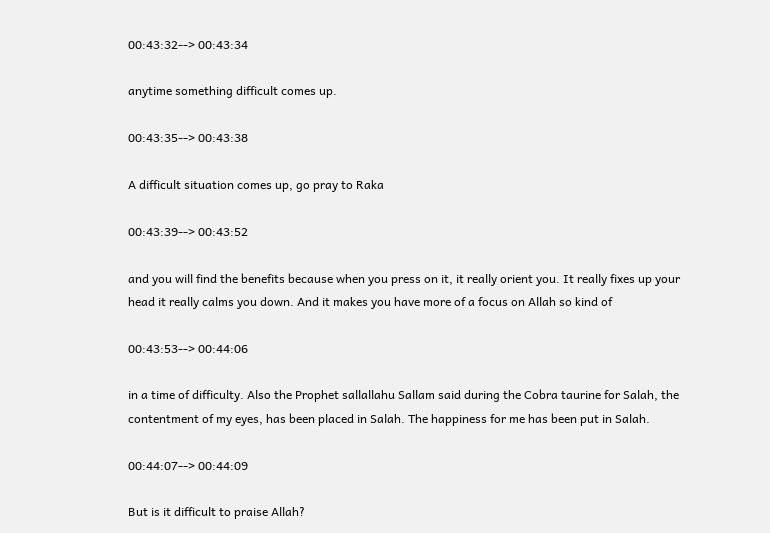00:43:32--> 00:43:34

anytime something difficult comes up.

00:43:35--> 00:43:38

A difficult situation comes up, go pray to Raka

00:43:39--> 00:43:52

and you will find the benefits because when you press on it, it really orient you. It really fixes up your head it really calms you down. And it makes you have more of a focus on Allah so kind of

00:43:53--> 00:44:06

in a time of difficulty. Also the Prophet sallallahu Sallam said during the Cobra taurine for Salah, the contentment of my eyes, has been placed in Salah. The happiness for me has been put in Salah.

00:44:07--> 00:44:09

But is it difficult to praise Allah?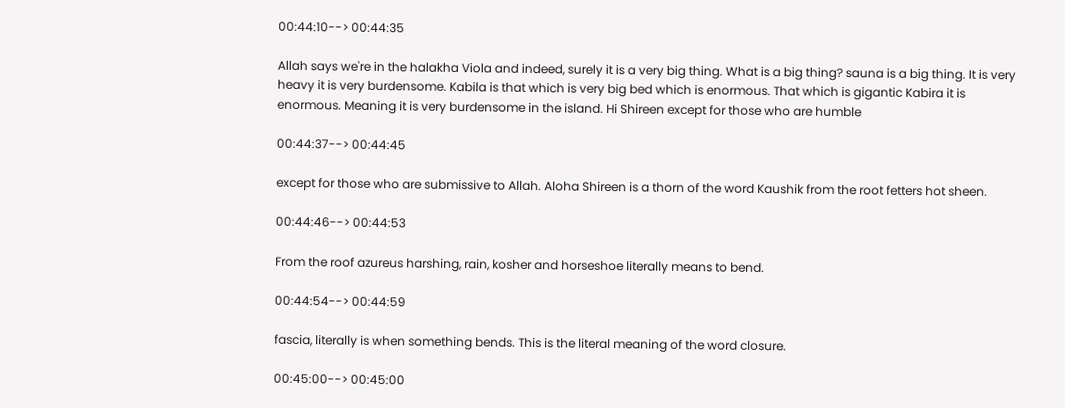00:44:10--> 00:44:35

Allah says we're in the halakha Viola and indeed, surely it is a very big thing. What is a big thing? sauna is a big thing. It is very heavy it is very burdensome. Kabila is that which is very big bed which is enormous. That which is gigantic Kabira it is enormous. Meaning it is very burdensome in the island. Hi Shireen except for those who are humble

00:44:37--> 00:44:45

except for those who are submissive to Allah. Aloha Shireen is a thorn of the word Kaushik from the root fetters hot sheen.

00:44:46--> 00:44:53

From the roof azureus harshing, rain, kosher and horseshoe literally means to bend.

00:44:54--> 00:44:59

fascia, literally is when something bends. This is the literal meaning of the word closure.

00:45:00--> 00:45:00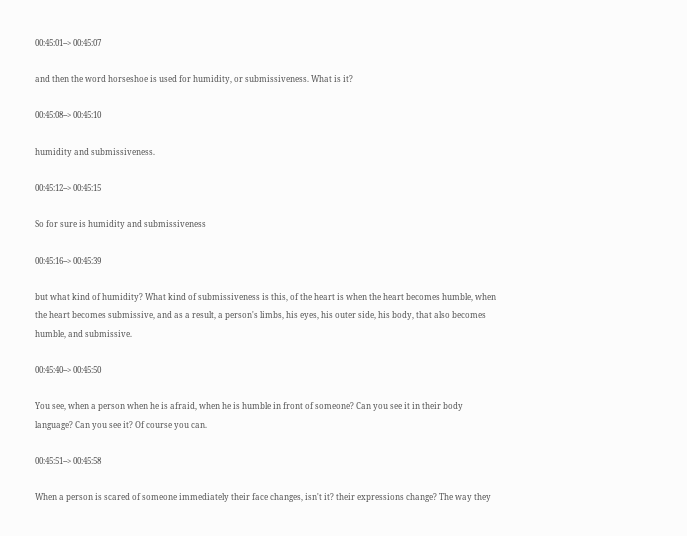00:45:01--> 00:45:07

and then the word horseshoe is used for humidity, or submissiveness. What is it?

00:45:08--> 00:45:10

humidity and submissiveness.

00:45:12--> 00:45:15

So for sure is humidity and submissiveness

00:45:16--> 00:45:39

but what kind of humidity? What kind of submissiveness is this, of the heart is when the heart becomes humble, when the heart becomes submissive, and as a result, a person's limbs, his eyes, his outer side, his body, that also becomes humble, and submissive.

00:45:40--> 00:45:50

You see, when a person when he is afraid, when he is humble in front of someone? Can you see it in their body language? Can you see it? Of course you can.

00:45:51--> 00:45:58

When a person is scared of someone immediately their face changes, isn't it? their expressions change? The way they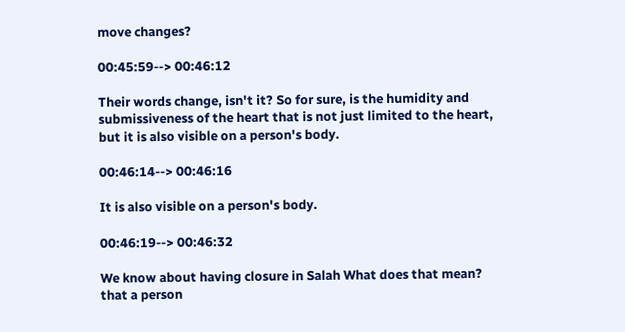move changes?

00:45:59--> 00:46:12

Their words change, isn't it? So for sure, is the humidity and submissiveness of the heart that is not just limited to the heart, but it is also visible on a person's body.

00:46:14--> 00:46:16

It is also visible on a person's body.

00:46:19--> 00:46:32

We know about having closure in Salah What does that mean? that a person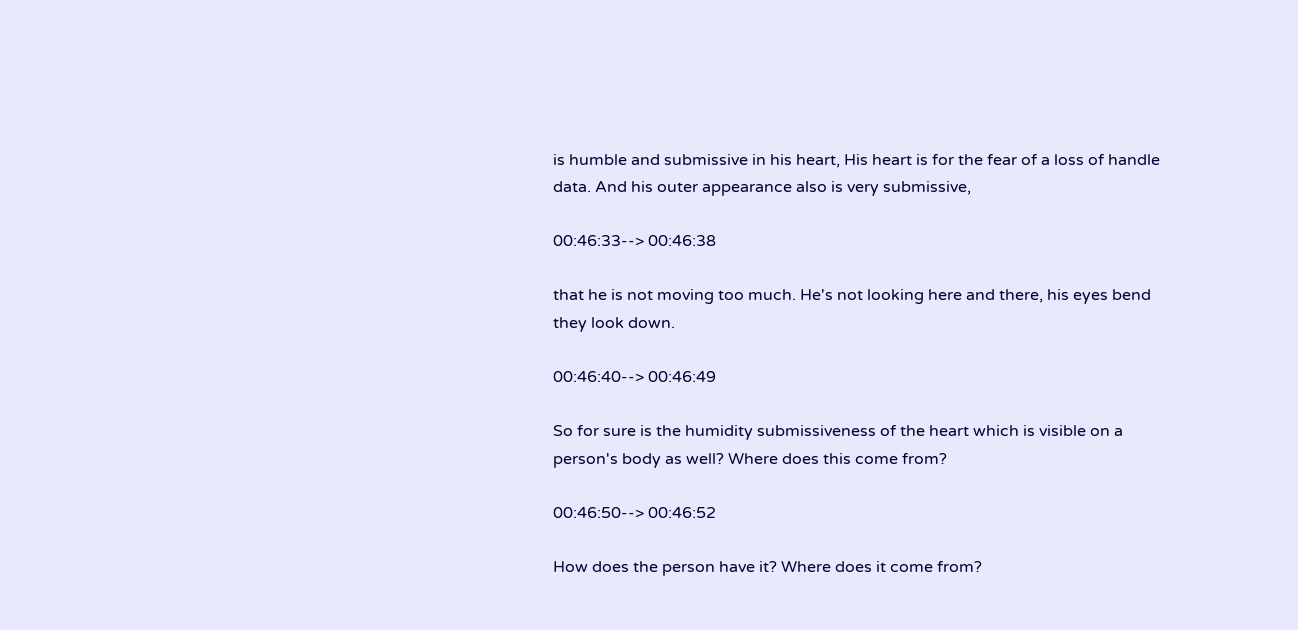is humble and submissive in his heart, His heart is for the fear of a loss of handle data. And his outer appearance also is very submissive,

00:46:33--> 00:46:38

that he is not moving too much. He's not looking here and there, his eyes bend they look down.

00:46:40--> 00:46:49

So for sure is the humidity submissiveness of the heart which is visible on a person's body as well? Where does this come from?

00:46:50--> 00:46:52

How does the person have it? Where does it come from?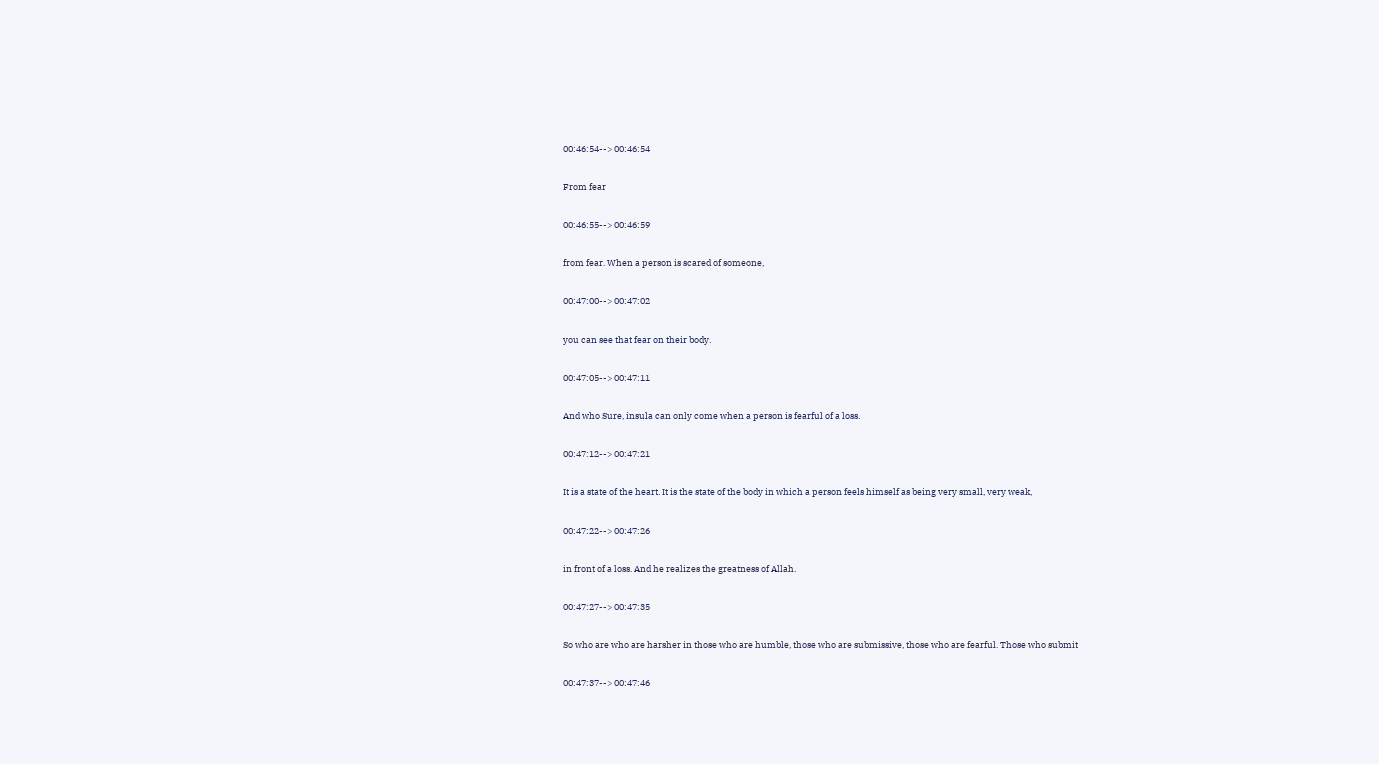00:46:54--> 00:46:54

From fear

00:46:55--> 00:46:59

from fear. When a person is scared of someone,

00:47:00--> 00:47:02

you can see that fear on their body.

00:47:05--> 00:47:11

And who Sure, insula can only come when a person is fearful of a loss.

00:47:12--> 00:47:21

It is a state of the heart. It is the state of the body in which a person feels himself as being very small, very weak,

00:47:22--> 00:47:26

in front of a loss. And he realizes the greatness of Allah.

00:47:27--> 00:47:35

So who are who are harsher in those who are humble, those who are submissive, those who are fearful. Those who submit

00:47:37--> 00:47:46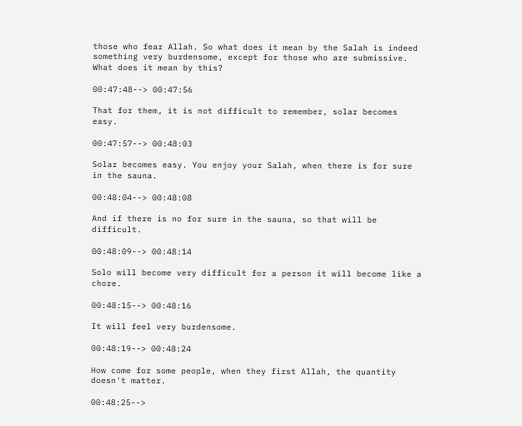those who fear Allah. So what does it mean by the Salah is indeed something very burdensome, except for those who are submissive. What does it mean by this?

00:47:48--> 00:47:56

That for them, it is not difficult to remember, solar becomes easy.

00:47:57--> 00:48:03

Solar becomes easy. You enjoy your Salah, when there is for sure in the sauna.

00:48:04--> 00:48:08

And if there is no for sure in the sauna, so that will be difficult.

00:48:09--> 00:48:14

Solo will become very difficult for a person it will become like a chore.

00:48:15--> 00:48:16

It will feel very burdensome.

00:48:19--> 00:48:24

How come for some people, when they first Allah, the quantity doesn't matter.

00:48:25-->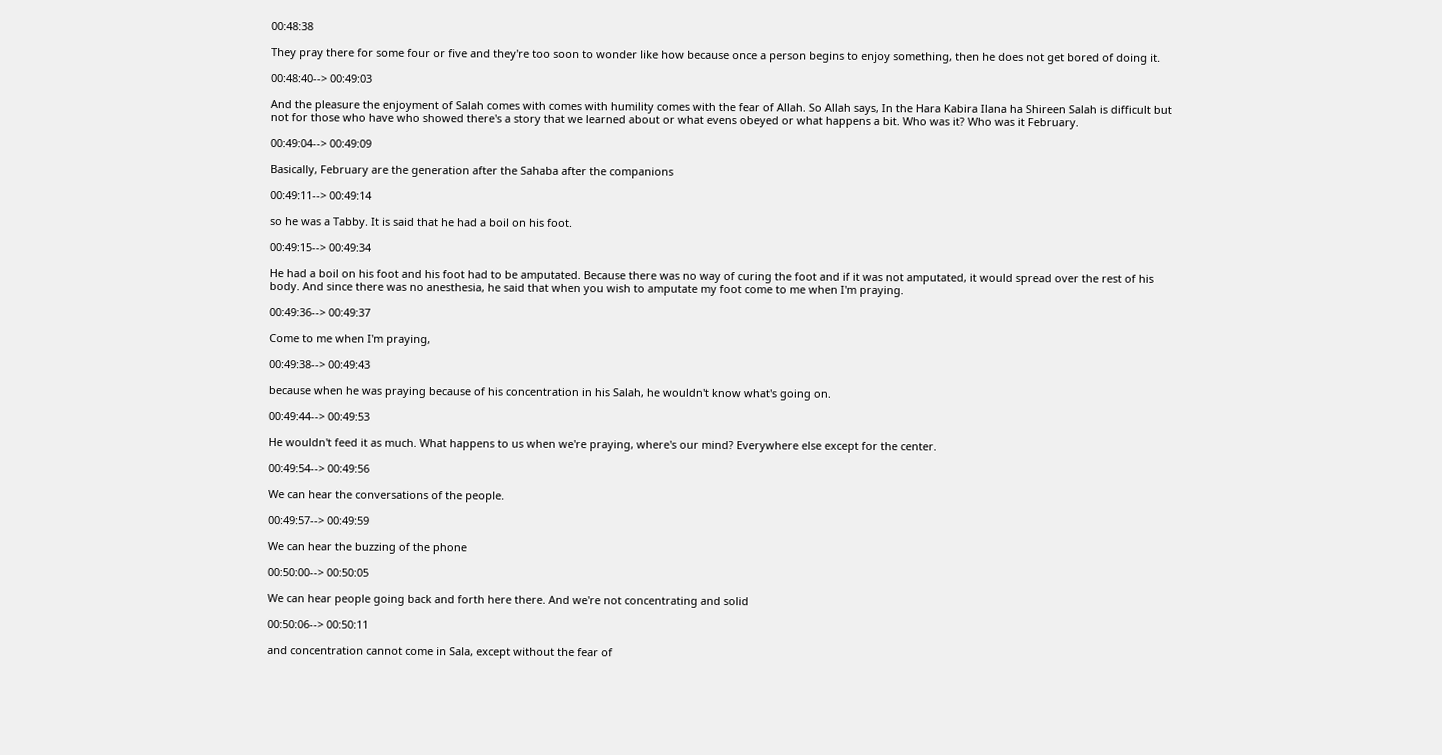00:48:38

They pray there for some four or five and they're too soon to wonder like how because once a person begins to enjoy something, then he does not get bored of doing it.

00:48:40--> 00:49:03

And the pleasure the enjoyment of Salah comes with comes with humility comes with the fear of Allah. So Allah says, In the Hara Kabira Ilana ha Shireen Salah is difficult but not for those who have who showed there's a story that we learned about or what evens obeyed or what happens a bit. Who was it? Who was it February.

00:49:04--> 00:49:09

Basically, February are the generation after the Sahaba after the companions

00:49:11--> 00:49:14

so he was a Tabby. It is said that he had a boil on his foot.

00:49:15--> 00:49:34

He had a boil on his foot and his foot had to be amputated. Because there was no way of curing the foot and if it was not amputated, it would spread over the rest of his body. And since there was no anesthesia, he said that when you wish to amputate my foot come to me when I'm praying.

00:49:36--> 00:49:37

Come to me when I'm praying,

00:49:38--> 00:49:43

because when he was praying because of his concentration in his Salah, he wouldn't know what's going on.

00:49:44--> 00:49:53

He wouldn't feed it as much. What happens to us when we're praying, where's our mind? Everywhere else except for the center.

00:49:54--> 00:49:56

We can hear the conversations of the people.

00:49:57--> 00:49:59

We can hear the buzzing of the phone

00:50:00--> 00:50:05

We can hear people going back and forth here there. And we're not concentrating and solid

00:50:06--> 00:50:11

and concentration cannot come in Sala, except without the fear of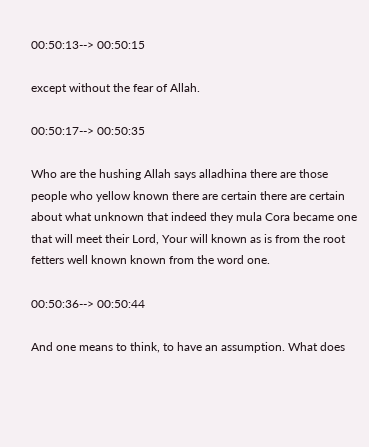00:50:13--> 00:50:15

except without the fear of Allah.

00:50:17--> 00:50:35

Who are the hushing Allah says alladhina there are those people who yellow known there are certain there are certain about what unknown that indeed they mula Cora became one that will meet their Lord, Your will known as is from the root fetters well known known from the word one.

00:50:36--> 00:50:44

And one means to think, to have an assumption. What does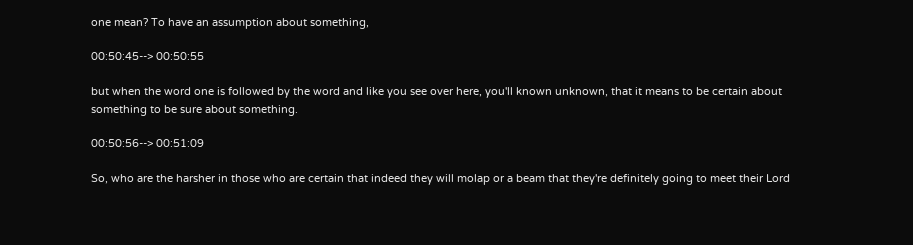one mean? To have an assumption about something,

00:50:45--> 00:50:55

but when the word one is followed by the word and like you see over here, you'll known unknown, that it means to be certain about something to be sure about something.

00:50:56--> 00:51:09

So, who are the harsher in those who are certain that indeed they will molap or a beam that they're definitely going to meet their Lord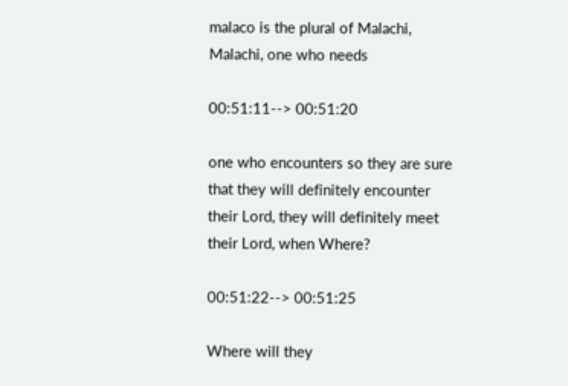malaco is the plural of Malachi, Malachi, one who needs

00:51:11--> 00:51:20

one who encounters so they are sure that they will definitely encounter their Lord, they will definitely meet their Lord, when Where?

00:51:22--> 00:51:25

Where will they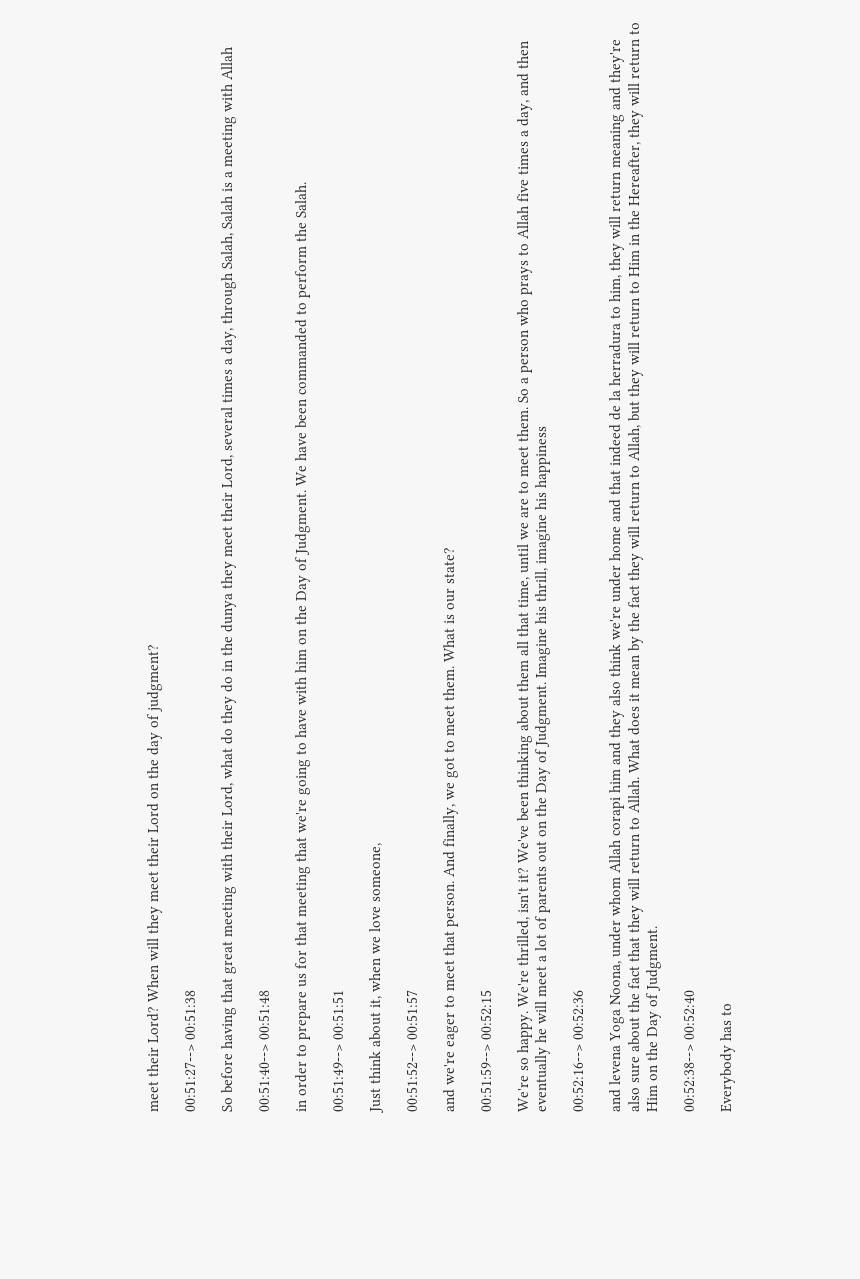meet their Lord? When will they meet their Lord on the day of judgment?

00:51:27--> 00:51:38

So before having that great meeting with their Lord, what do they do in the dunya they meet their Lord, several times a day, through Salah, Salah is a meeting with Allah

00:51:40--> 00:51:48

in order to prepare us for that meeting that we're going to have with him on the Day of Judgment. We have been commanded to perform the Salah.

00:51:49--> 00:51:51

Just think about it, when we love someone,

00:51:52--> 00:51:57

and we're eager to meet that person. And finally, we got to meet them. What is our state?

00:51:59--> 00:52:15

We're so happy. We're thrilled, isn't it? We've been thinking about them all that time, until we are to meet them. So a person who prays to Allah five times a day, and then eventually he will meet a lot of parents out on the Day of Judgment. Imagine his thrill, imagine his happiness

00:52:16--> 00:52:36

and levena Yoga Noona, under whom Allah corapi him and they also think we're under home and that indeed de la herradura to him, they will return meaning and they're also sure about the fact that they will return to Allah. What does it mean by the fact they will return to Allah, but they will return to Him in the Hereafter, they will return to Him on the Day of Judgment.

00:52:38--> 00:52:40

Everybody has to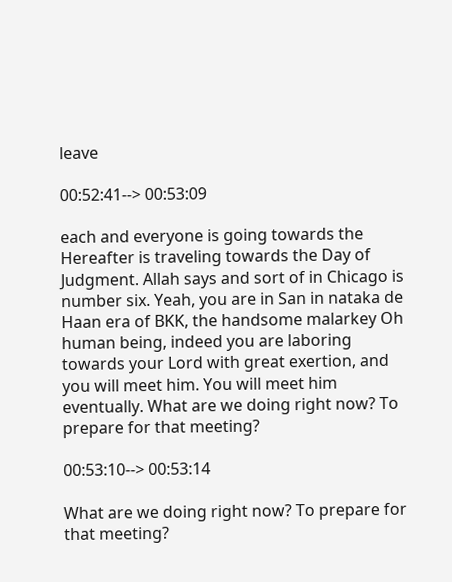leave

00:52:41--> 00:53:09

each and everyone is going towards the Hereafter is traveling towards the Day of Judgment. Allah says and sort of in Chicago is number six. Yeah, you are in San in nataka de Haan era of BKK, the handsome malarkey Oh human being, indeed you are laboring towards your Lord with great exertion, and you will meet him. You will meet him eventually. What are we doing right now? To prepare for that meeting?

00:53:10--> 00:53:14

What are we doing right now? To prepare for that meeting?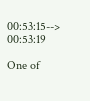00:53:15--> 00:53:19

One of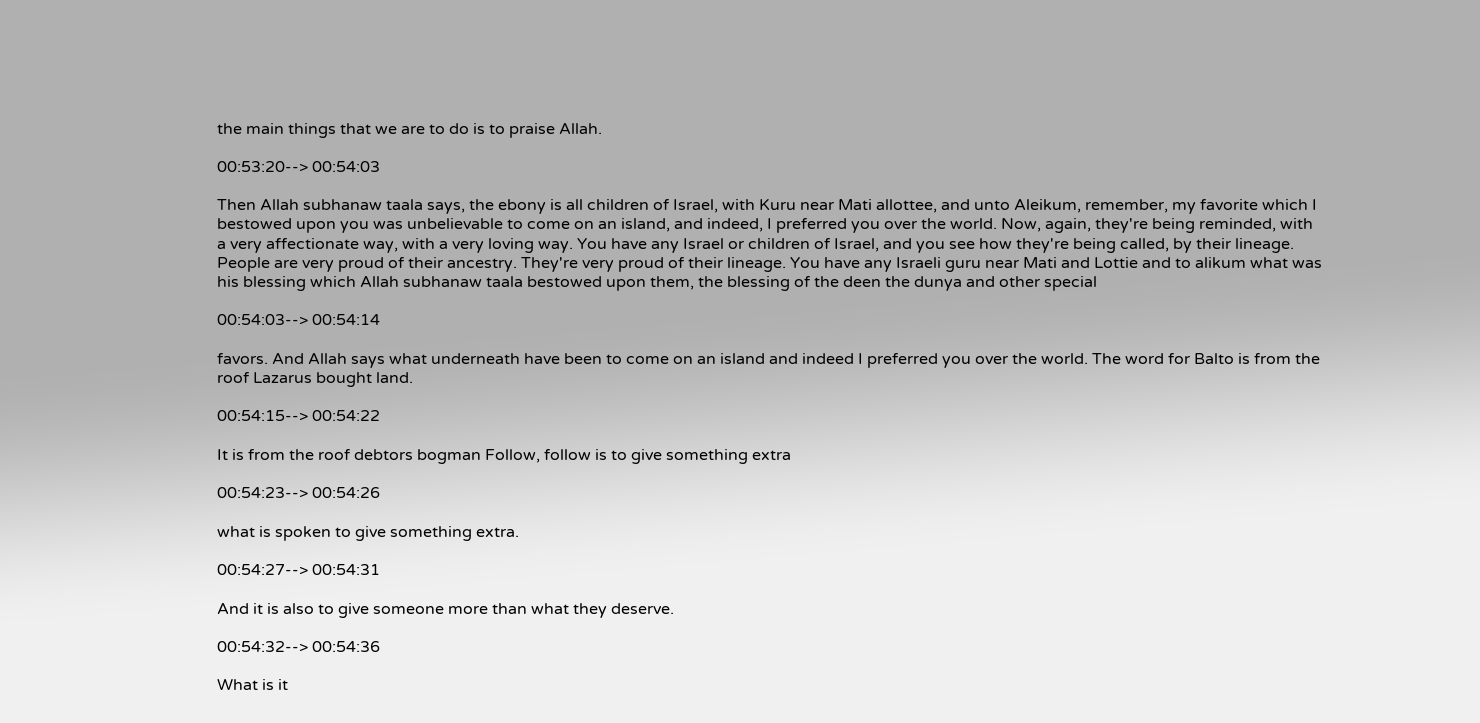the main things that we are to do is to praise Allah.

00:53:20--> 00:54:03

Then Allah subhanaw taala says, the ebony is all children of Israel, with Kuru near Mati allottee, and unto Aleikum, remember, my favorite which I bestowed upon you was unbelievable to come on an island, and indeed, I preferred you over the world. Now, again, they're being reminded, with a very affectionate way, with a very loving way. You have any Israel or children of Israel, and you see how they're being called, by their lineage. People are very proud of their ancestry. They're very proud of their lineage. You have any Israeli guru near Mati and Lottie and to alikum what was his blessing which Allah subhanaw taala bestowed upon them, the blessing of the deen the dunya and other special

00:54:03--> 00:54:14

favors. And Allah says what underneath have been to come on an island and indeed I preferred you over the world. The word for Balto is from the roof Lazarus bought land.

00:54:15--> 00:54:22

It is from the roof debtors bogman Follow, follow is to give something extra

00:54:23--> 00:54:26

what is spoken to give something extra.

00:54:27--> 00:54:31

And it is also to give someone more than what they deserve.

00:54:32--> 00:54:36

What is it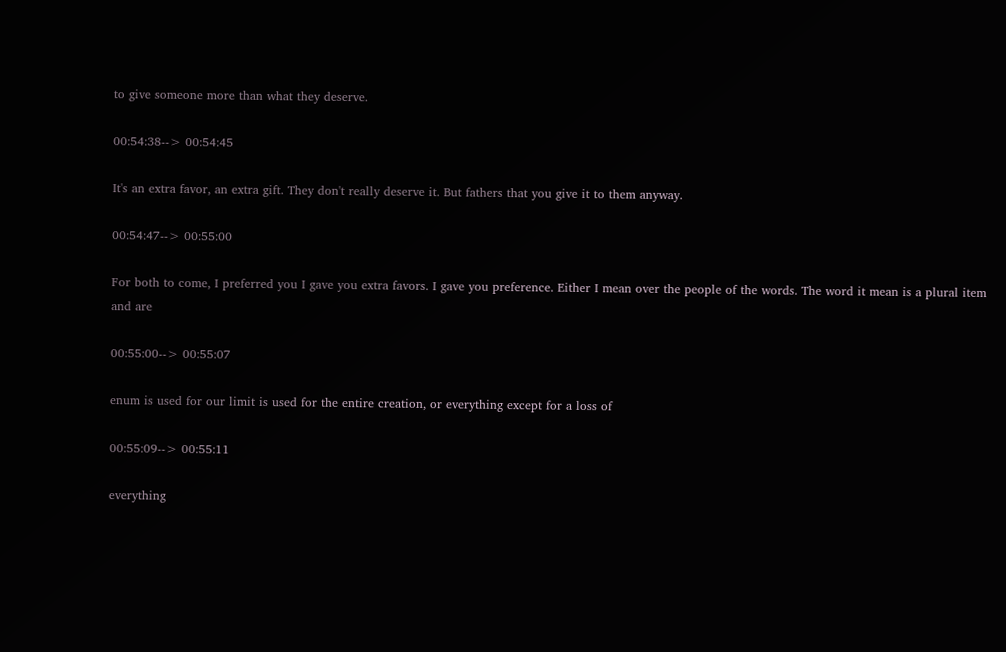to give someone more than what they deserve.

00:54:38--> 00:54:45

It's an extra favor, an extra gift. They don't really deserve it. But fathers that you give it to them anyway.

00:54:47--> 00:55:00

For both to come, I preferred you I gave you extra favors. I gave you preference. Either I mean over the people of the words. The word it mean is a plural item and are

00:55:00--> 00:55:07

enum is used for our limit is used for the entire creation, or everything except for a loss of

00:55:09--> 00:55:11

everything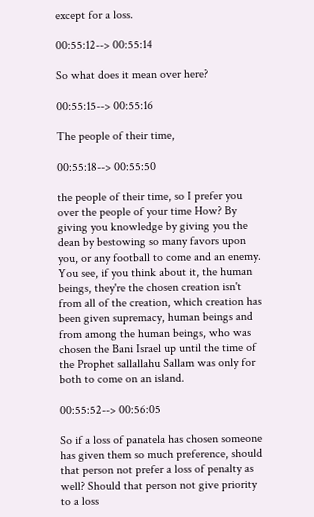except for a loss.

00:55:12--> 00:55:14

So what does it mean over here?

00:55:15--> 00:55:16

The people of their time,

00:55:18--> 00:55:50

the people of their time, so I prefer you over the people of your time How? By giving you knowledge by giving you the dean by bestowing so many favors upon you, or any football to come and an enemy. You see, if you think about it, the human beings, they're the chosen creation isn't from all of the creation, which creation has been given supremacy, human beings and from among the human beings, who was chosen the Bani Israel up until the time of the Prophet sallallahu Sallam was only for both to come on an island.

00:55:52--> 00:56:05

So if a loss of panatela has chosen someone has given them so much preference, should that person not prefer a loss of penalty as well? Should that person not give priority to a loss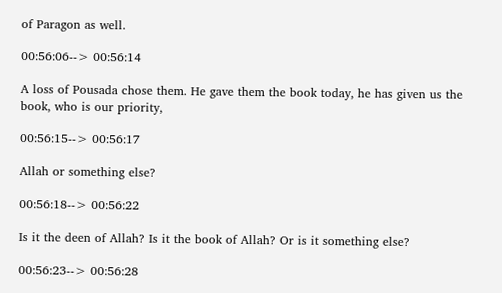of Paragon as well.

00:56:06--> 00:56:14

A loss of Pousada chose them. He gave them the book today, he has given us the book, who is our priority,

00:56:15--> 00:56:17

Allah or something else?

00:56:18--> 00:56:22

Is it the deen of Allah? Is it the book of Allah? Or is it something else?

00:56:23--> 00:56:28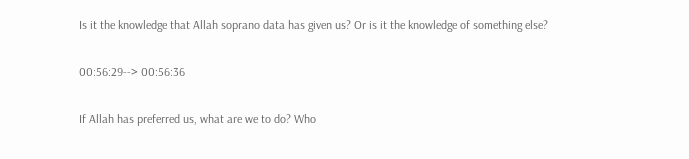Is it the knowledge that Allah soprano data has given us? Or is it the knowledge of something else?

00:56:29--> 00:56:36

If Allah has preferred us, what are we to do? Who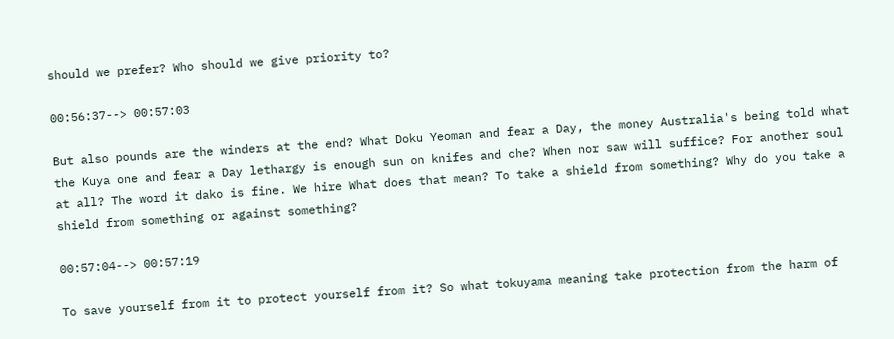should we prefer? Who should we give priority to?

00:56:37--> 00:57:03

But also pounds are the winders at the end? What Doku Yeoman and fear a Day, the money Australia's being told what the Kuya one and fear a Day lethargy is enough sun on knifes and che? When nor saw will suffice? For another soul at all? The word it dako is fine. We hire What does that mean? To take a shield from something? Why do you take a shield from something or against something?

00:57:04--> 00:57:19

To save yourself from it to protect yourself from it? So what tokuyama meaning take protection from the harm of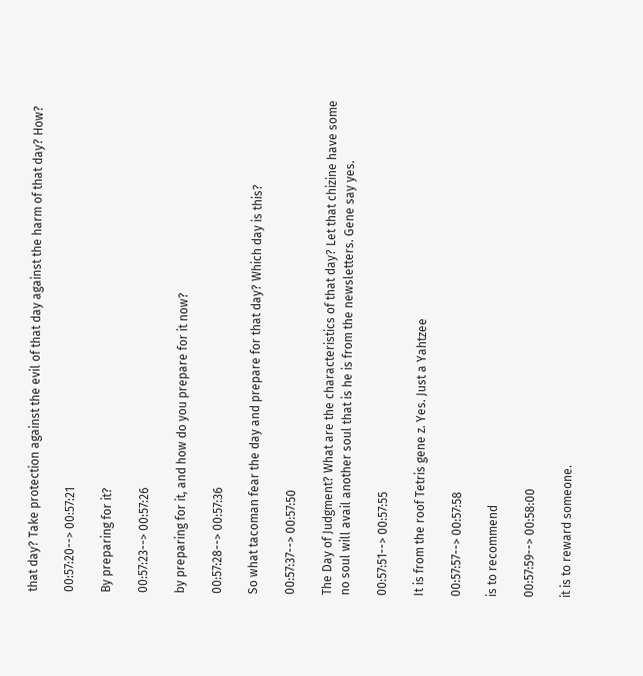that day? Take protection against the evil of that day against the harm of that day? How?

00:57:20--> 00:57:21

By preparing for it?

00:57:23--> 00:57:26

by preparing for it, and how do you prepare for it now?

00:57:28--> 00:57:36

So what tacoman fear the day and prepare for that day? Which day is this?

00:57:37--> 00:57:50

The Day of Judgment? What are the characteristics of that day? Let that chizine have some no soul will avail another soul that is he is from the newsletters. Gene say yes.

00:57:51--> 00:57:55

It is from the roof Tetris gene z. Yes. Just a Yahtzee

00:57:57--> 00:57:58

is to recommend

00:57:59--> 00:58:00

it is to reward someone.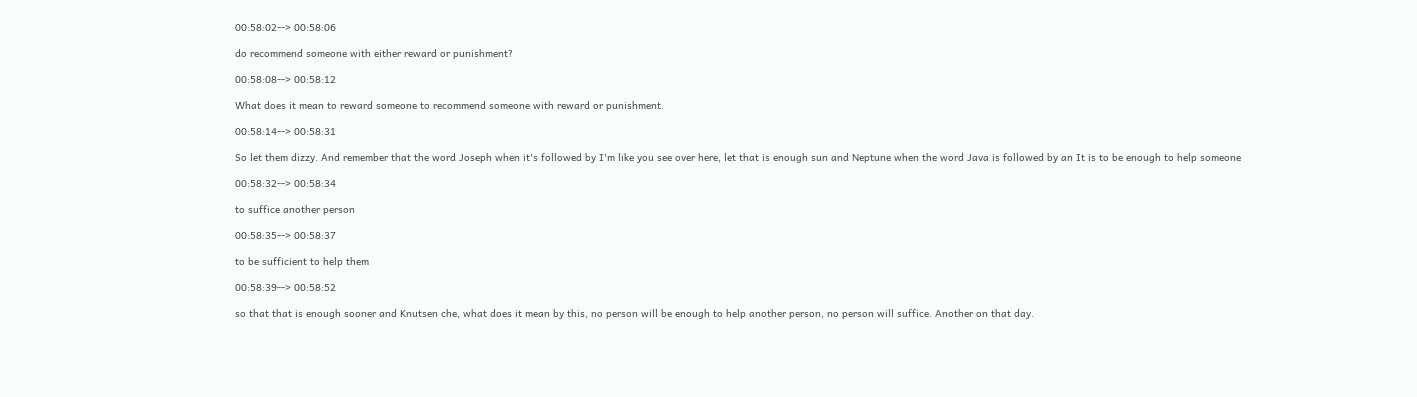00:58:02--> 00:58:06

do recommend someone with either reward or punishment?

00:58:08--> 00:58:12

What does it mean to reward someone to recommend someone with reward or punishment.

00:58:14--> 00:58:31

So let them dizzy. And remember that the word Joseph when it's followed by I'm like you see over here, let that is enough sun and Neptune when the word Java is followed by an It is to be enough to help someone

00:58:32--> 00:58:34

to suffice another person

00:58:35--> 00:58:37

to be sufficient to help them

00:58:39--> 00:58:52

so that that is enough sooner and Knutsen che, what does it mean by this, no person will be enough to help another person, no person will suffice. Another on that day.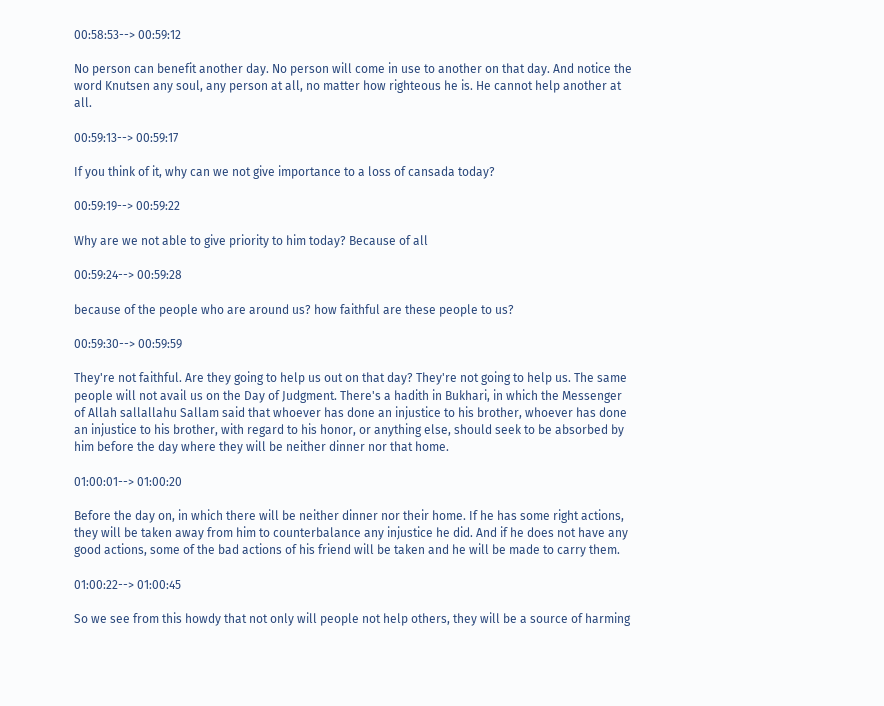00:58:53--> 00:59:12

No person can benefit another day. No person will come in use to another on that day. And notice the word Knutsen any soul, any person at all, no matter how righteous he is. He cannot help another at all.

00:59:13--> 00:59:17

If you think of it, why can we not give importance to a loss of cansada today?

00:59:19--> 00:59:22

Why are we not able to give priority to him today? Because of all

00:59:24--> 00:59:28

because of the people who are around us? how faithful are these people to us?

00:59:30--> 00:59:59

They're not faithful. Are they going to help us out on that day? They're not going to help us. The same people will not avail us on the Day of Judgment. There's a hadith in Bukhari, in which the Messenger of Allah sallallahu Sallam said that whoever has done an injustice to his brother, whoever has done an injustice to his brother, with regard to his honor, or anything else, should seek to be absorbed by him before the day where they will be neither dinner nor that home.

01:00:01--> 01:00:20

Before the day on, in which there will be neither dinner nor their home. If he has some right actions, they will be taken away from him to counterbalance any injustice he did. And if he does not have any good actions, some of the bad actions of his friend will be taken and he will be made to carry them.

01:00:22--> 01:00:45

So we see from this howdy that not only will people not help others, they will be a source of harming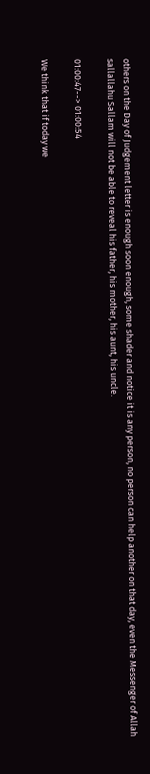others on the Day of Judgement letter is enough soon enough, some shader and notice it is any person, no person can help another on that day, even the Messenger of Allah sallallahu Sallam will not be able to reveal his father, his mother, his aunt, his uncle.

01:00:47--> 01:00:54

We think that if today we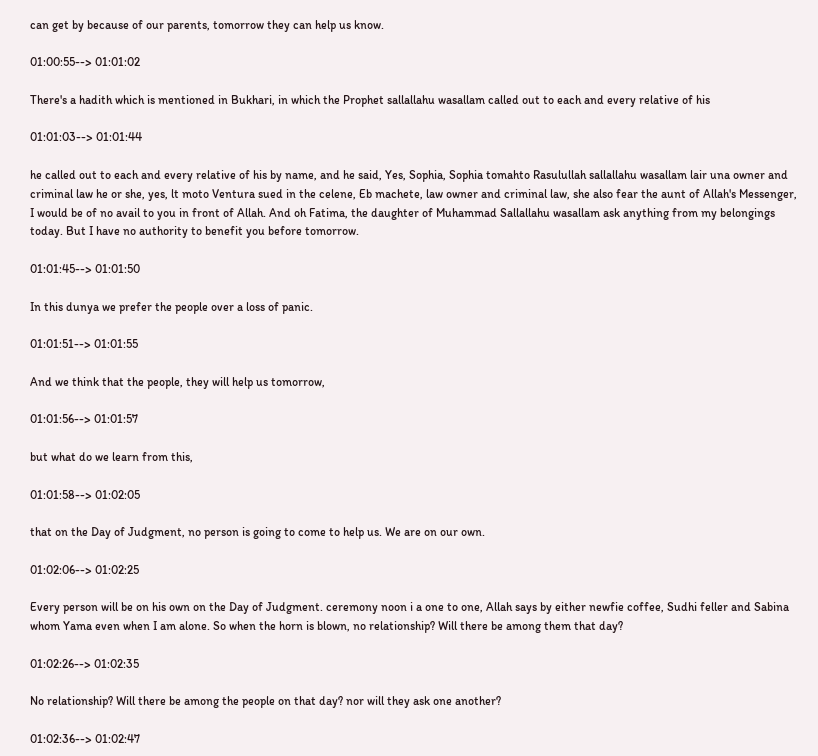can get by because of our parents, tomorrow they can help us know.

01:00:55--> 01:01:02

There's a hadith which is mentioned in Bukhari, in which the Prophet sallallahu wasallam called out to each and every relative of his

01:01:03--> 01:01:44

he called out to each and every relative of his by name, and he said, Yes, Sophia, Sophia tomahto Rasulullah sallallahu wasallam lair una owner and criminal law he or she, yes, lt moto Ventura sued in the celene, Eb machete, law owner and criminal law, she also fear the aunt of Allah's Messenger, I would be of no avail to you in front of Allah. And oh Fatima, the daughter of Muhammad Sallallahu wasallam ask anything from my belongings today. But I have no authority to benefit you before tomorrow.

01:01:45--> 01:01:50

In this dunya we prefer the people over a loss of panic.

01:01:51--> 01:01:55

And we think that the people, they will help us tomorrow,

01:01:56--> 01:01:57

but what do we learn from this,

01:01:58--> 01:02:05

that on the Day of Judgment, no person is going to come to help us. We are on our own.

01:02:06--> 01:02:25

Every person will be on his own on the Day of Judgment. ceremony noon i a one to one, Allah says by either newfie coffee, Sudhi feller and Sabina whom Yama even when I am alone. So when the horn is blown, no relationship? Will there be among them that day?

01:02:26--> 01:02:35

No relationship? Will there be among the people on that day? nor will they ask one another?

01:02:36--> 01:02:47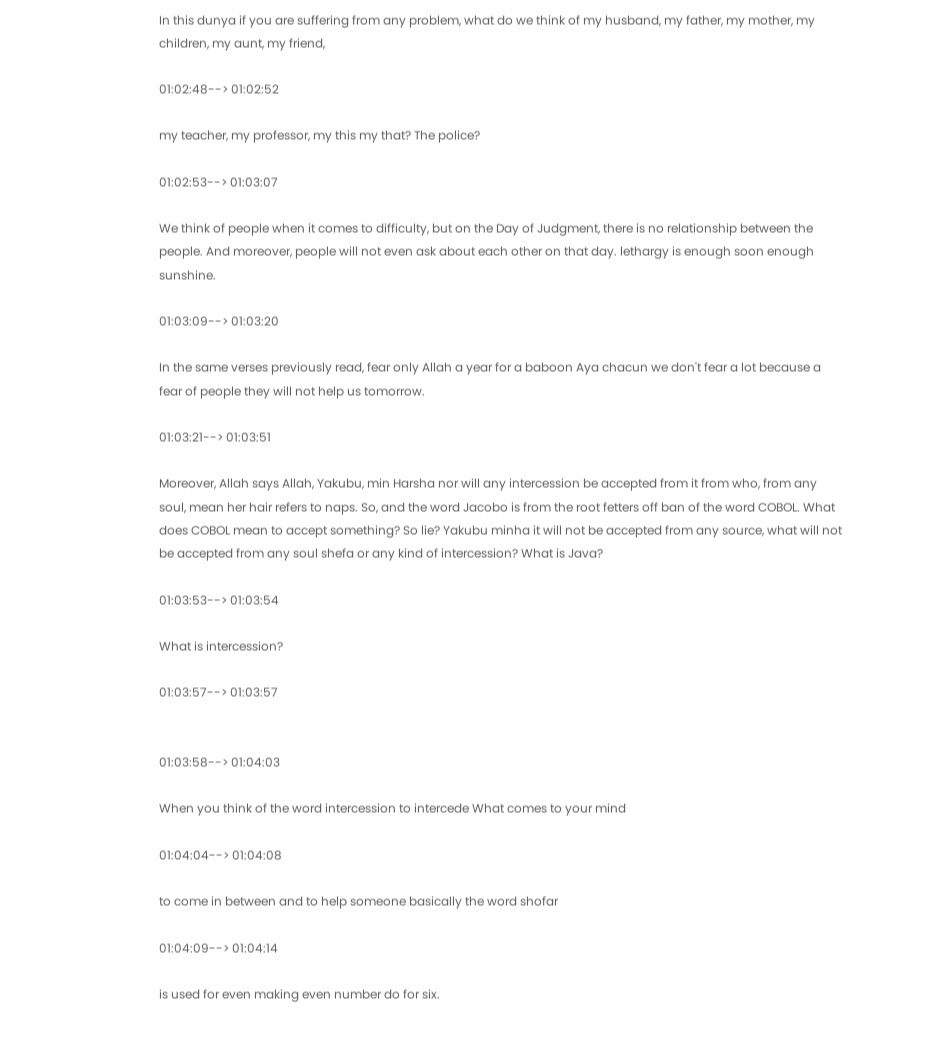In this dunya if you are suffering from any problem, what do we think of my husband, my father, my mother, my children, my aunt, my friend,

01:02:48--> 01:02:52

my teacher, my professor, my this my that? The police?

01:02:53--> 01:03:07

We think of people when it comes to difficulty, but on the Day of Judgment, there is no relationship between the people. And moreover, people will not even ask about each other on that day. lethargy is enough soon enough sunshine.

01:03:09--> 01:03:20

In the same verses previously read, fear only Allah a year for a baboon Aya chacun we don't fear a lot because a fear of people they will not help us tomorrow.

01:03:21--> 01:03:51

Moreover, Allah says Allah, Yakubu, min Harsha nor will any intercession be accepted from it from who, from any soul, mean her hair refers to naps. So, and the word Jacobo is from the root fetters off ban of the word COBOL. What does COBOL mean to accept something? So lie? Yakubu minha it will not be accepted from any source, what will not be accepted from any soul shefa or any kind of intercession? What is Java?

01:03:53--> 01:03:54

What is intercession?

01:03:57--> 01:03:57


01:03:58--> 01:04:03

When you think of the word intercession to intercede What comes to your mind

01:04:04--> 01:04:08

to come in between and to help someone basically the word shofar

01:04:09--> 01:04:14

is used for even making even number do for six.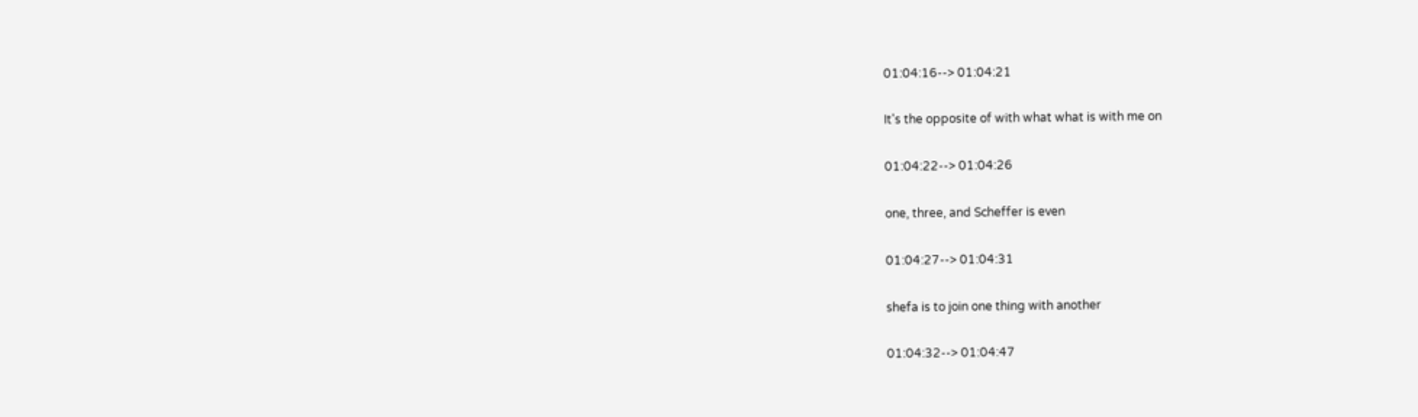01:04:16--> 01:04:21

It's the opposite of with what what is with me on

01:04:22--> 01:04:26

one, three, and Scheffer is even

01:04:27--> 01:04:31

shefa is to join one thing with another

01:04:32--> 01:04:47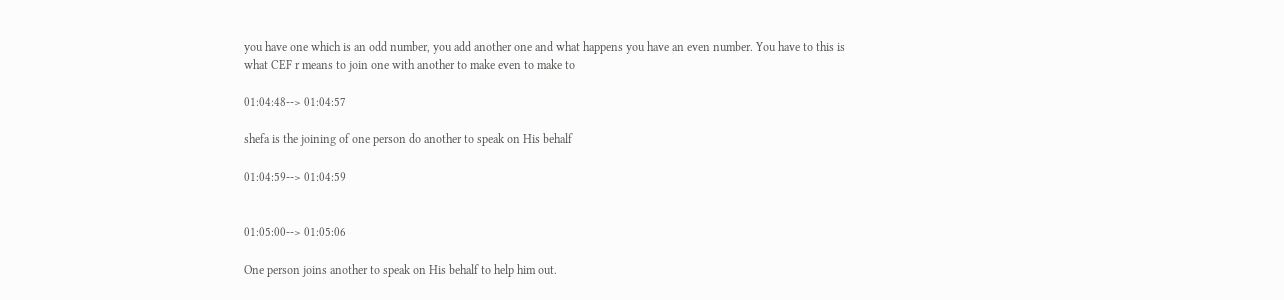you have one which is an odd number, you add another one and what happens you have an even number. You have to this is what CEF r means to join one with another to make even to make to

01:04:48--> 01:04:57

shefa is the joining of one person do another to speak on His behalf

01:04:59--> 01:04:59


01:05:00--> 01:05:06

One person joins another to speak on His behalf to help him out.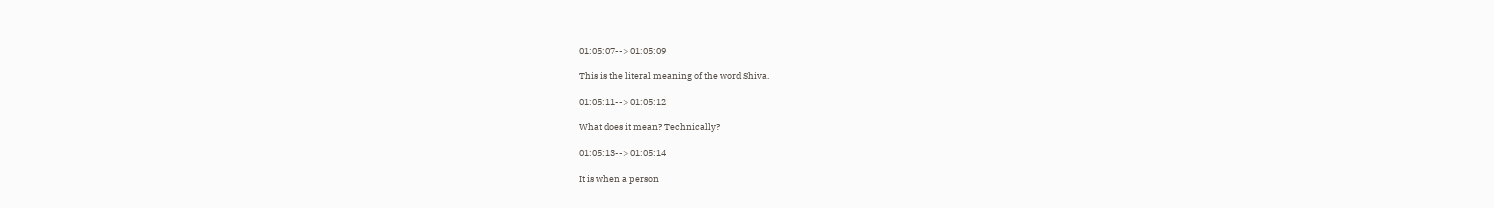01:05:07--> 01:05:09

This is the literal meaning of the word Shiva.

01:05:11--> 01:05:12

What does it mean? Technically?

01:05:13--> 01:05:14

It is when a person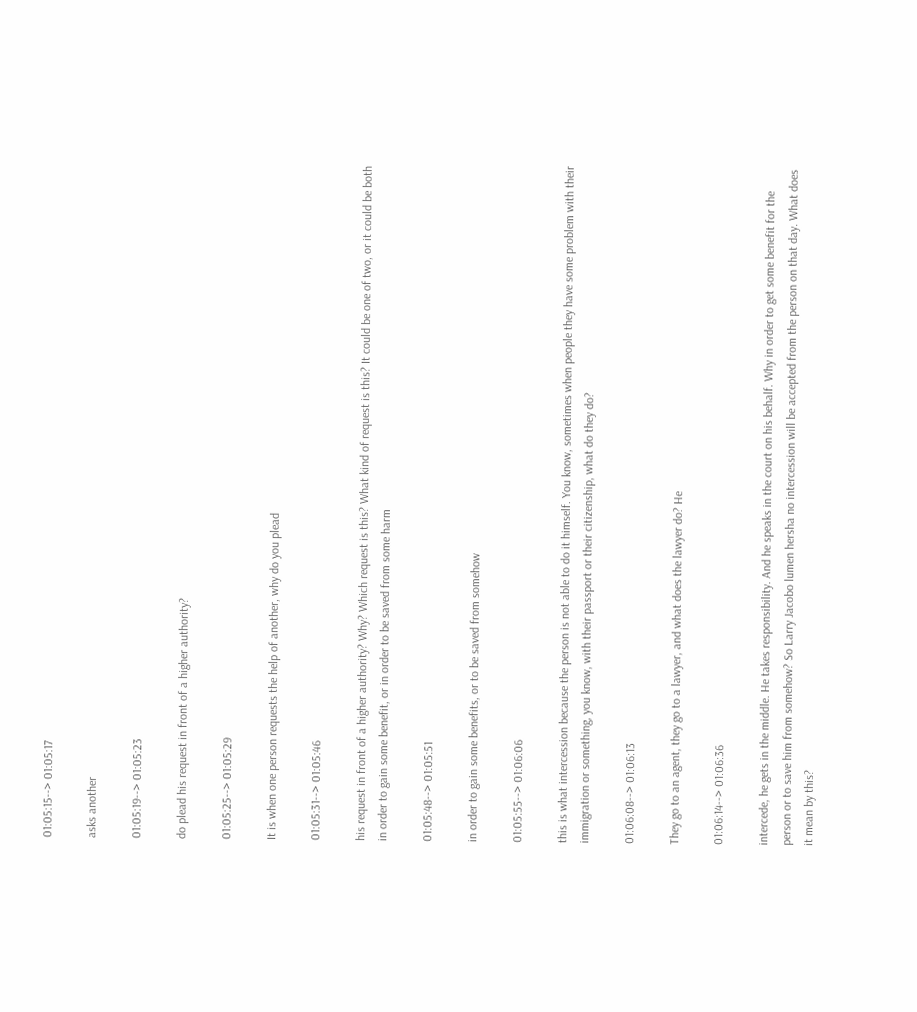01:05:15--> 01:05:17

asks another

01:05:19--> 01:05:23

do plead his request in front of a higher authority?

01:05:25--> 01:05:29

It is when one person requests the help of another, why do you plead

01:05:31--> 01:05:46

his request in front of a higher authority? Why? Which request is this? What kind of request is this? It could be one of two, or it could be both in order to gain some benefit, or in order to be saved from some harm

01:05:48--> 01:05:51

in order to gain some benefits, or to be saved from somehow

01:05:55--> 01:06:06

this is what intercession because the person is not able to do it himself. You know, sometimes when people they have some problem with their immigration or something, you know, with their passport or their citizenship, what do they do?

01:06:08--> 01:06:13

They go to an agent, they go to a lawyer, and what does the lawyer do? He

01:06:14--> 01:06:36

intercede, he gets in the middle. He takes responsibility. And he speaks in the court on his behalf. Why in order to get some benefit for the person or to save him from somehow? So Larry Jacobo lumen hersha no intercession will be accepted from the person on that day. What does it mean by this?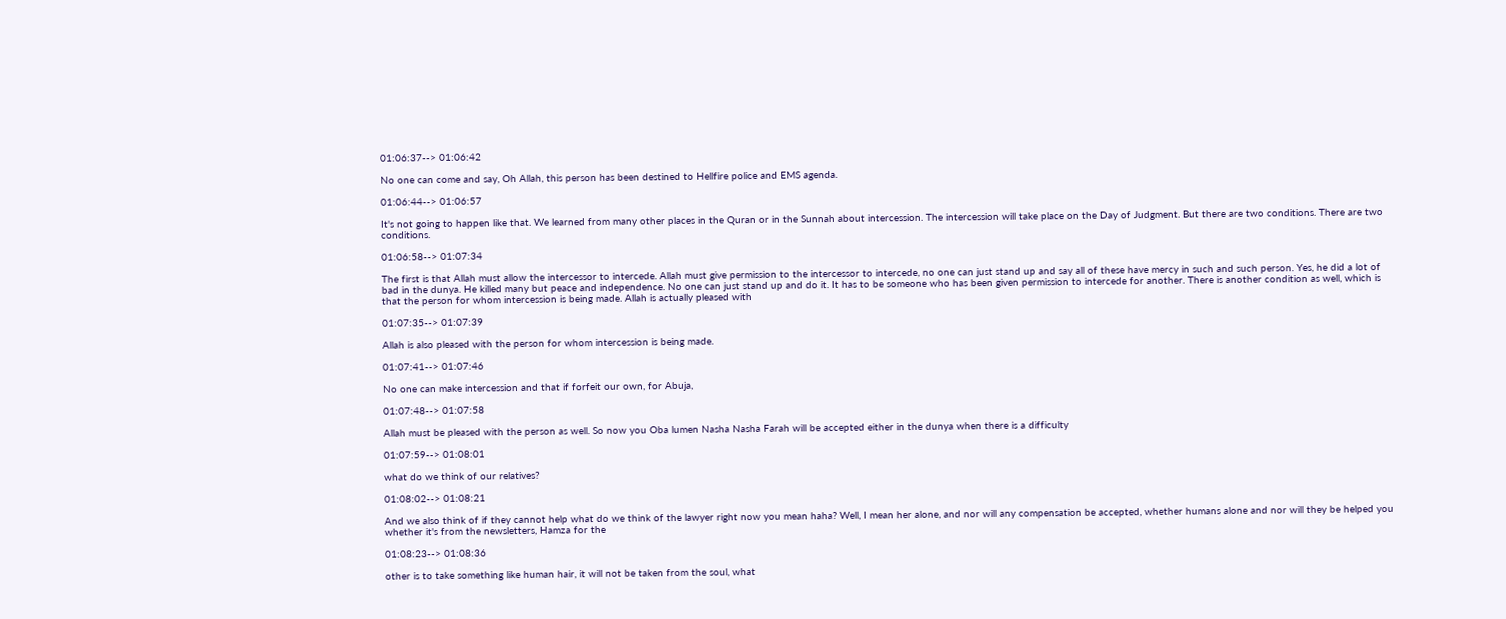01:06:37--> 01:06:42

No one can come and say, Oh Allah, this person has been destined to Hellfire police and EMS agenda.

01:06:44--> 01:06:57

It's not going to happen like that. We learned from many other places in the Quran or in the Sunnah about intercession. The intercession will take place on the Day of Judgment. But there are two conditions. There are two conditions.

01:06:58--> 01:07:34

The first is that Allah must allow the intercessor to intercede. Allah must give permission to the intercessor to intercede, no one can just stand up and say all of these have mercy in such and such person. Yes, he did a lot of bad in the dunya. He killed many but peace and independence. No one can just stand up and do it. It has to be someone who has been given permission to intercede for another. There is another condition as well, which is that the person for whom intercession is being made. Allah is actually pleased with

01:07:35--> 01:07:39

Allah is also pleased with the person for whom intercession is being made.

01:07:41--> 01:07:46

No one can make intercession and that if forfeit our own, for Abuja,

01:07:48--> 01:07:58

Allah must be pleased with the person as well. So now you Oba lumen Nasha Nasha Farah will be accepted either in the dunya when there is a difficulty

01:07:59--> 01:08:01

what do we think of our relatives?

01:08:02--> 01:08:21

And we also think of if they cannot help what do we think of the lawyer right now you mean haha? Well, I mean her alone, and nor will any compensation be accepted, whether humans alone and nor will they be helped you whether it's from the newsletters, Hamza for the

01:08:23--> 01:08:36

other is to take something like human hair, it will not be taken from the soul, what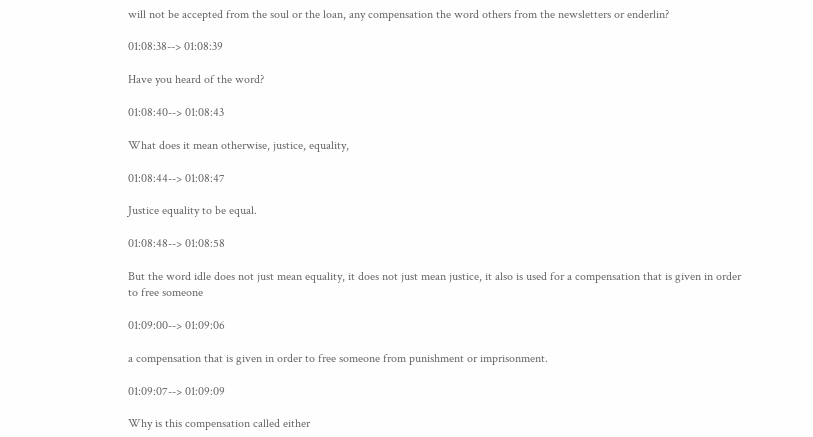will not be accepted from the soul or the loan, any compensation the word others from the newsletters or enderlin?

01:08:38--> 01:08:39

Have you heard of the word?

01:08:40--> 01:08:43

What does it mean otherwise, justice, equality,

01:08:44--> 01:08:47

Justice equality to be equal.

01:08:48--> 01:08:58

But the word idle does not just mean equality, it does not just mean justice, it also is used for a compensation that is given in order to free someone

01:09:00--> 01:09:06

a compensation that is given in order to free someone from punishment or imprisonment.

01:09:07--> 01:09:09

Why is this compensation called either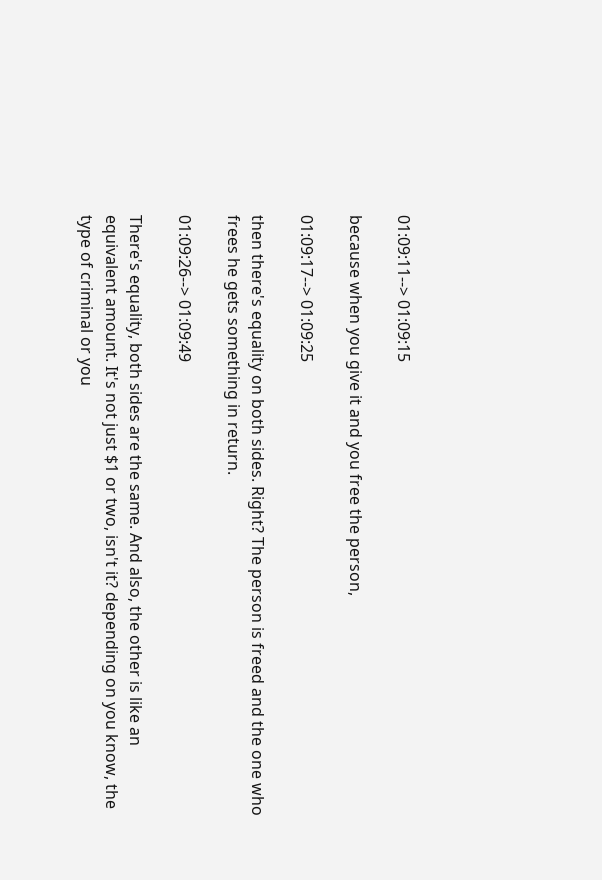01:09:11--> 01:09:15

because when you give it and you free the person,

01:09:17--> 01:09:25

then there's equality on both sides. Right? The person is freed and the one who frees he gets something in return.

01:09:26--> 01:09:49

There's equality, both sides are the same. And also, the other is like an equivalent amount. It's not just $1 or two, isn't it? depending on you know, the type of criminal or you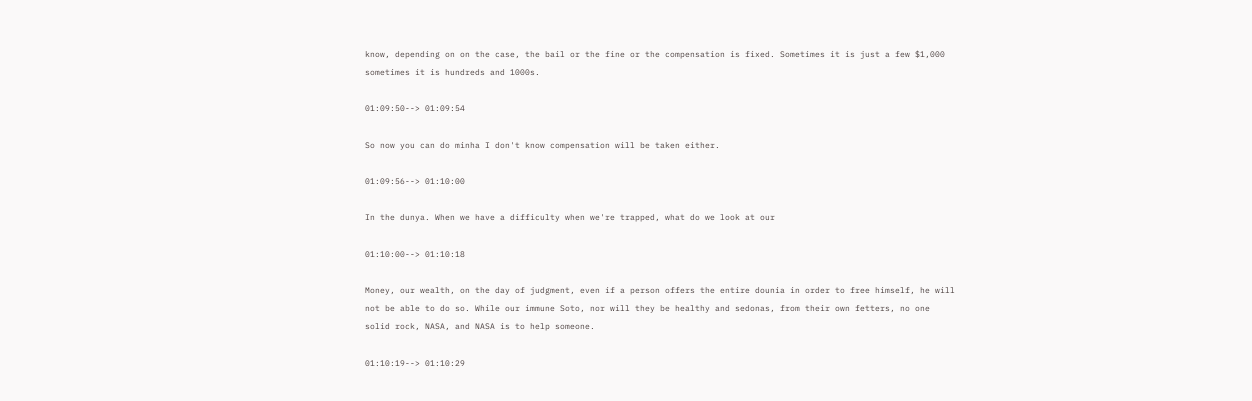know, depending on on the case, the bail or the fine or the compensation is fixed. Sometimes it is just a few $1,000 sometimes it is hundreds and 1000s.

01:09:50--> 01:09:54

So now you can do minha I don't know compensation will be taken either.

01:09:56--> 01:10:00

In the dunya. When we have a difficulty when we're trapped, what do we look at our

01:10:00--> 01:10:18

Money, our wealth, on the day of judgment, even if a person offers the entire dounia in order to free himself, he will not be able to do so. While our immune Soto, nor will they be healthy and sedonas, from their own fetters, no one solid rock, NASA, and NASA is to help someone.

01:10:19--> 01:10:29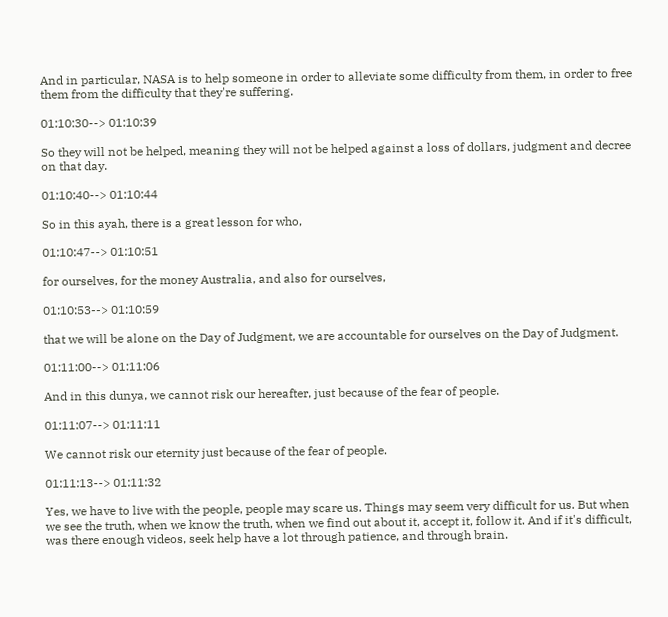And in particular, NASA is to help someone in order to alleviate some difficulty from them, in order to free them from the difficulty that they're suffering.

01:10:30--> 01:10:39

So they will not be helped, meaning they will not be helped against a loss of dollars, judgment and decree on that day.

01:10:40--> 01:10:44

So in this ayah, there is a great lesson for who,

01:10:47--> 01:10:51

for ourselves, for the money Australia, and also for ourselves,

01:10:53--> 01:10:59

that we will be alone on the Day of Judgment, we are accountable for ourselves on the Day of Judgment.

01:11:00--> 01:11:06

And in this dunya, we cannot risk our hereafter, just because of the fear of people.

01:11:07--> 01:11:11

We cannot risk our eternity just because of the fear of people.

01:11:13--> 01:11:32

Yes, we have to live with the people, people may scare us. Things may seem very difficult for us. But when we see the truth, when we know the truth, when we find out about it, accept it, follow it. And if it's difficult, was there enough videos, seek help have a lot through patience, and through brain.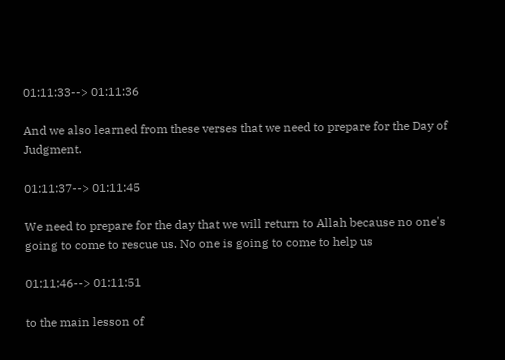01:11:33--> 01:11:36

And we also learned from these verses that we need to prepare for the Day of Judgment.

01:11:37--> 01:11:45

We need to prepare for the day that we will return to Allah because no one's going to come to rescue us. No one is going to come to help us

01:11:46--> 01:11:51

to the main lesson of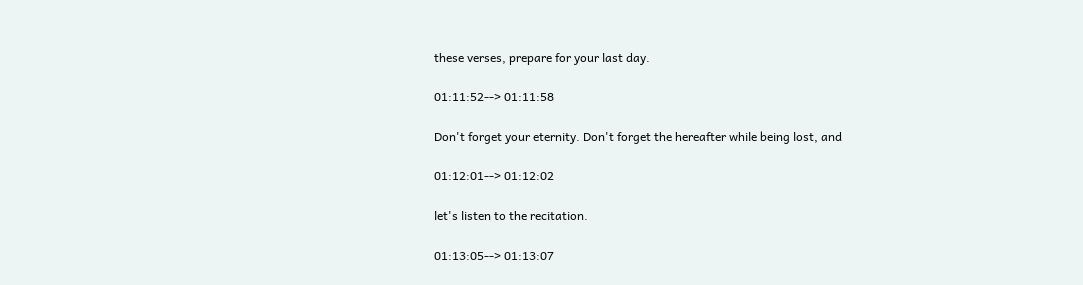these verses, prepare for your last day.

01:11:52--> 01:11:58

Don't forget your eternity. Don't forget the hereafter while being lost, and

01:12:01--> 01:12:02

let's listen to the recitation.

01:13:05--> 01:13:07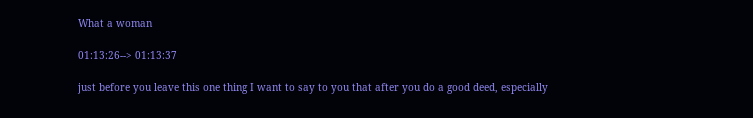What a woman

01:13:26--> 01:13:37

just before you leave this one thing I want to say to you that after you do a good deed, especially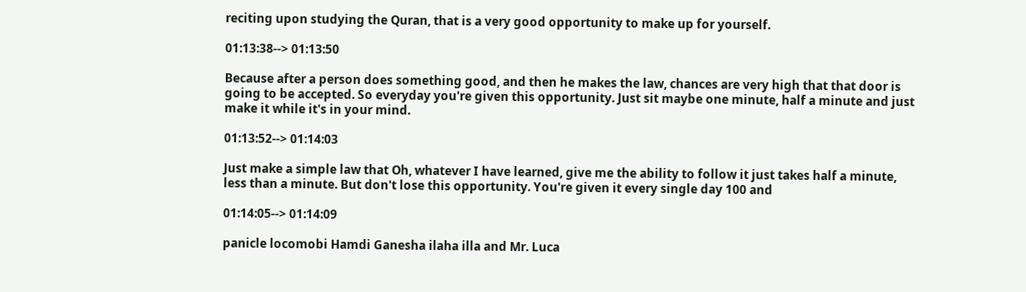reciting upon studying the Quran, that is a very good opportunity to make up for yourself.

01:13:38--> 01:13:50

Because after a person does something good, and then he makes the law, chances are very high that that door is going to be accepted. So everyday you're given this opportunity. Just sit maybe one minute, half a minute and just make it while it's in your mind.

01:13:52--> 01:14:03

Just make a simple law that Oh, whatever I have learned, give me the ability to follow it just takes half a minute, less than a minute. But don't lose this opportunity. You're given it every single day 100 and

01:14:05--> 01:14:09

panicle locomobi Hamdi Ganesha ilaha illa and Mr. Luca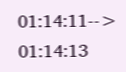01:14:11--> 01:14:13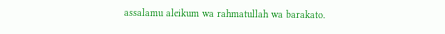assalamu aleikum wa rahmatullah wa barakato.